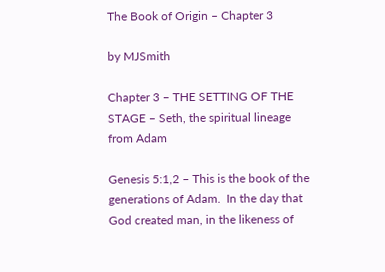The Book of Origin – Chapter 3

by MJSmith

Chapter 3 – THE SETTING OF THE STAGE – Seth, the spiritual lineage from Adam

Genesis 5:1,2 – This is the book of the generations of Adam.  In the day that God created man, in the likeness of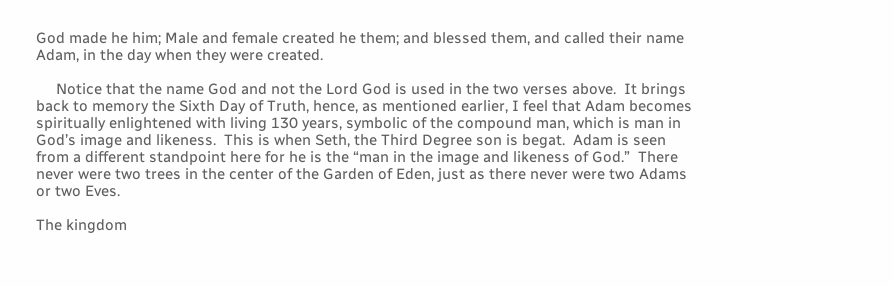God made he him; Male and female created he them; and blessed them, and called their name Adam, in the day when they were created.

     Notice that the name God and not the Lord God is used in the two verses above.  It brings back to memory the Sixth Day of Truth, hence, as mentioned earlier, I feel that Adam becomes spiritually enlightened with living 130 years, symbolic of the compound man, which is man in God’s image and likeness.  This is when Seth, the Third Degree son is begat.  Adam is seen from a different standpoint here for he is the “man in the image and likeness of God.”  There never were two trees in the center of the Garden of Eden, just as there never were two Adams or two Eves.

The kingdom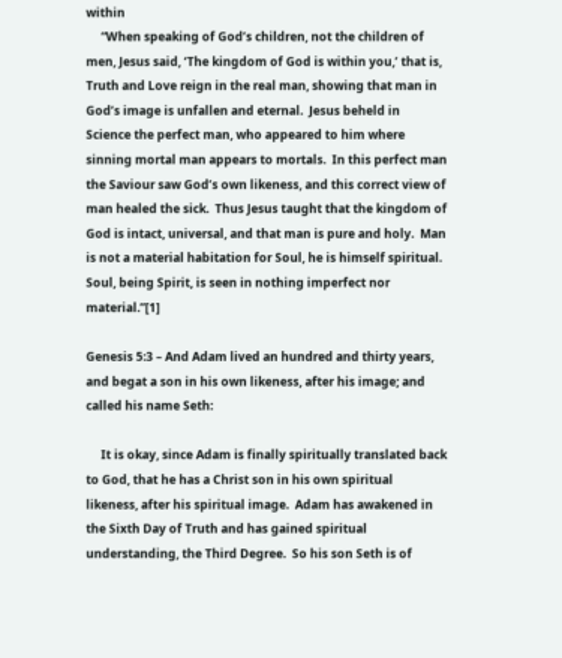within
     “When speaking of God’s children, not the children of men, Jesus said, ‘The kingdom of God is within you,’ that is, Truth and Love reign in the real man, showing that man in God’s image is unfallen and eternal.  Jesus beheld in Science the perfect man, who appeared to him where sinning mortal man appears to mortals.  In this perfect man the Saviour saw God’s own likeness, and this correct view of man healed the sick.  Thus Jesus taught that the kingdom of God is intact, universal, and that man is pure and holy.  Man is not a material habitation for Soul, he is himself spiritual.  Soul, being Spirit, is seen in nothing imperfect nor material.”[1]

Genesis 5:3 – And Adam lived an hundred and thirty years, and begat a son in his own likeness, after his image; and called his name Seth:

     It is okay, since Adam is finally spiritually translated back to God, that he has a Christ son in his own spiritual likeness, after his spiritual image.  Adam has awakened in the Sixth Day of Truth and has gained spiritual understanding, the Third Degree.  So his son Seth is of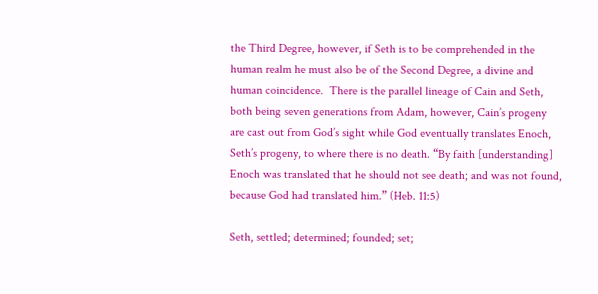the Third Degree, however, if Seth is to be comprehended in the human realm he must also be of the Second Degree, a divine and human coincidence.  There is the parallel lineage of Cain and Seth, both being seven generations from Adam, however, Cain’s progeny are cast out from God’s sight while God eventually translates Enoch, Seth’s progeny, to where there is no death. “By faith [understanding] Enoch was translated that he should not see death; and was not found, because God had translated him.” (Heb. 11:5)

Seth, settled; determined; founded; set;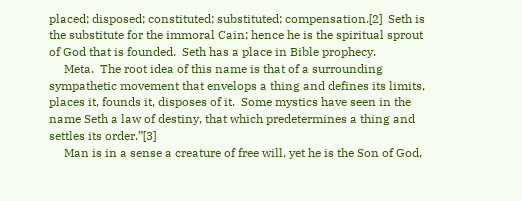placed; disposed; constituted; substituted; compensation.[2]  Seth is the substitute for the immoral Cain; hence he is the spiritual sprout of God that is founded.  Seth has a place in Bible prophecy.
     Meta.  The root idea of this name is that of a surrounding sympathetic movement that envelops a thing and defines its limits, places it, founds it, disposes of it.  Some mystics have seen in the name Seth a law of destiny, that which predetermines a thing and settles its order.”[3]
     Man is in a sense a creature of free will, yet he is the Son of God,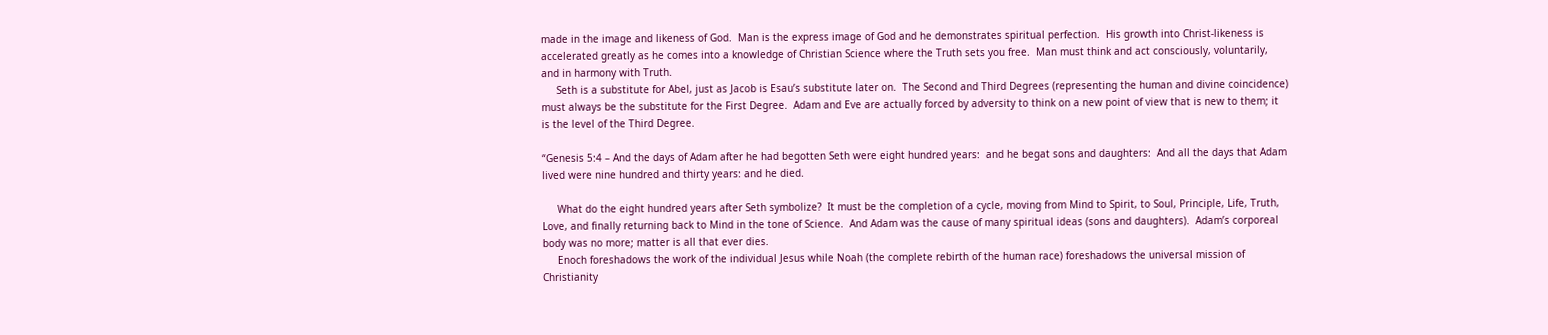made in the image and likeness of God.  Man is the express image of God and he demonstrates spiritual perfection.  His growth into Christ-likeness is accelerated greatly as he comes into a knowledge of Christian Science where the Truth sets you free.  Man must think and act consciously, voluntarily, and in harmony with Truth.
     Seth is a substitute for Abel, just as Jacob is Esau’s substitute later on.  The Second and Third Degrees (representing the human and divine coincidence) must always be the substitute for the First Degree.  Adam and Eve are actually forced by adversity to think on a new point of view that is new to them; it is the level of the Third Degree.

“Genesis 5:4 – And the days of Adam after he had begotten Seth were eight hundred years:  and he begat sons and daughters:  And all the days that Adam lived were nine hundred and thirty years: and he died.

     What do the eight hundred years after Seth symbolize?  It must be the completion of a cycle, moving from Mind to Spirit, to Soul, Principle, Life, Truth, Love, and finally returning back to Mind in the tone of Science.  And Adam was the cause of many spiritual ideas (sons and daughters).  Adam’s corporeal body was no more; matter is all that ever dies.
     Enoch foreshadows the work of the individual Jesus while Noah (the complete rebirth of the human race) foreshadows the universal mission of Christianity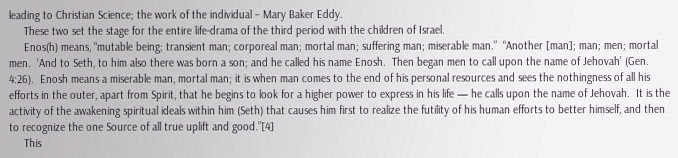leading to Christian Science; the work of the individual – Mary Baker Eddy.
     These two set the stage for the entire life-drama of the third period with the children of Israel.
     Enos(h) means, “mutable being; transient man; corporeal man; mortal man; suffering man; miserable man.”  “Another [man]; man; men; mortal men.  ‘And to Seth, to him also there was born a son; and he called his name Enosh.  Then began men to call upon the name of Jehovah’ (Gen. 4:26).  Enosh means a miserable man, mortal man; it is when man comes to the end of his personal resources and sees the nothingness of all his efforts in the outer, apart from Spirit, that he begins to look for a higher power to express in his life — he calls upon the name of Jehovah.  It is the activity of the awakening spiritual ideals within him (Seth) that causes him first to realize the futility of his human efforts to better himself, and then to recognize the one Source of all true uplift and good.”[4]
     This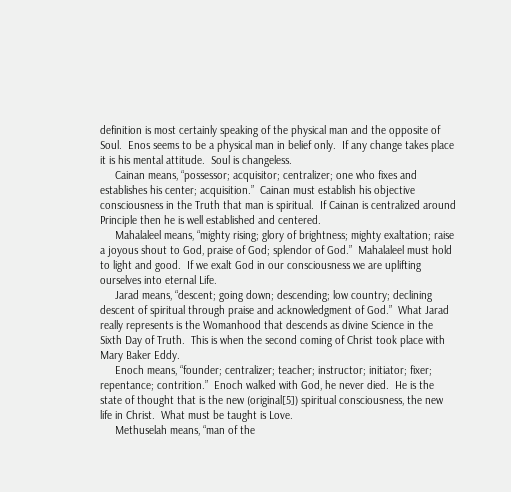definition is most certainly speaking of the physical man and the opposite of Soul.  Enos seems to be a physical man in belief only.  If any change takes place it is his mental attitude.  Soul is changeless.
     Cainan means, “possessor; acquisitor; centralizer; one who fixes and establishes his center; acquisition.”  Cainan must establish his objective consciousness in the Truth that man is spiritual.  If Cainan is centralized around Principle then he is well established and centered.
     Mahalaleel means, “mighty rising; glory of brightness; mighty exaltation; raise a joyous shout to God, praise of God; splendor of God.”  Mahalaleel must hold to light and good.  If we exalt God in our consciousness we are uplifting ourselves into eternal Life.
     Jarad means, “descent; going down; descending; low country; declining descent of spiritual through praise and acknowledgment of God.”  What Jarad really represents is the Womanhood that descends as divine Science in the Sixth Day of Truth.  This is when the second coming of Christ took place with Mary Baker Eddy.
     Enoch means, “founder; centralizer; teacher; instructor; initiator; fixer; repentance; contrition.”  Enoch walked with God, he never died.  He is the state of thought that is the new (original[5]) spiritual consciousness, the new life in Christ.  What must be taught is Love.
     Methuselah means, “man of the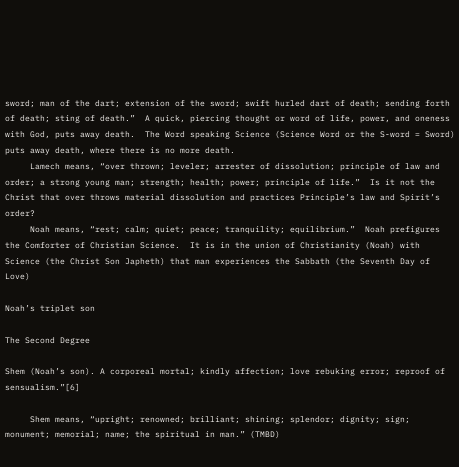sword; man of the dart; extension of the sword; swift hurled dart of death; sending forth of death; sting of death.”  A quick, piercing thought or word of life, power, and oneness with God, puts away death.  The Word speaking Science (Science Word or the S-word = Sword) puts away death, where there is no more death.
     Lamech means, “over thrown; leveler; arrester of dissolution; principle of law and order; a strong young man; strength; health; power; principle of life.”  Is it not the Christ that over throws material dissolution and practices Principle’s law and Spirit’s order?
     Noah means, “rest; calm; quiet; peace; tranquility; equilibrium.”  Noah prefigures the Comforter of Christian Science.  It is in the union of Christianity (Noah) with Science (the Christ Son Japheth) that man experiences the Sabbath (the Seventh Day of Love)

Noah’s triplet son

The Second Degree

Shem (Noah’s son). A corporeal mortal; kindly affection; love rebuking error; reproof of sensualism.”[6]

     Shem means, “upright; renowned; brilliant; shining; splendor; dignity; sign; monument; memorial; name; the spiritual in man.” (TMBD)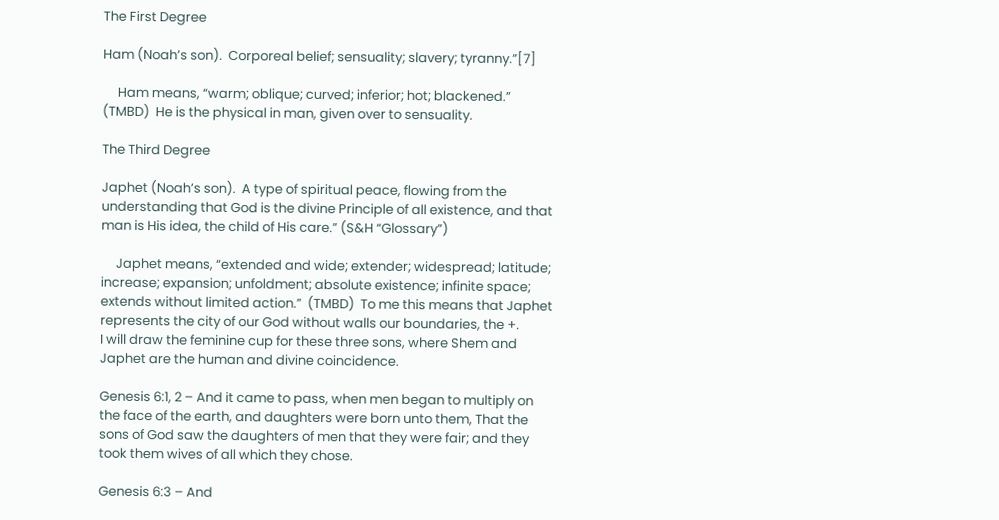The First Degree

Ham (Noah’s son).  Corporeal belief; sensuality; slavery; tyranny.”[7]

     Ham means, “warm; oblique; curved; inferior; hot; blackened.” (TMBD)  He is the physical in man, given over to sensuality.

The Third Degree

Japhet (Noah’s son).  A type of spiritual peace, flowing from the understanding that God is the divine Principle of all existence, and that man is His idea, the child of His care.” (S&H “Glossary”)

     Japhet means, “extended and wide; extender; widespread; latitude; increase; expansion; unfoldment; absolute existence; infinite space; extends without limited action.”  (TMBD)  To me this means that Japhet represents the city of our God without walls our boundaries, the +.
I will draw the feminine cup for these three sons, where Shem and Japhet are the human and divine coincidence.

Genesis 6:1, 2 – And it came to pass, when men began to multiply on the face of the earth, and daughters were born unto them, That the sons of God saw the daughters of men that they were fair; and they took them wives of all which they chose.

Genesis 6:3 – And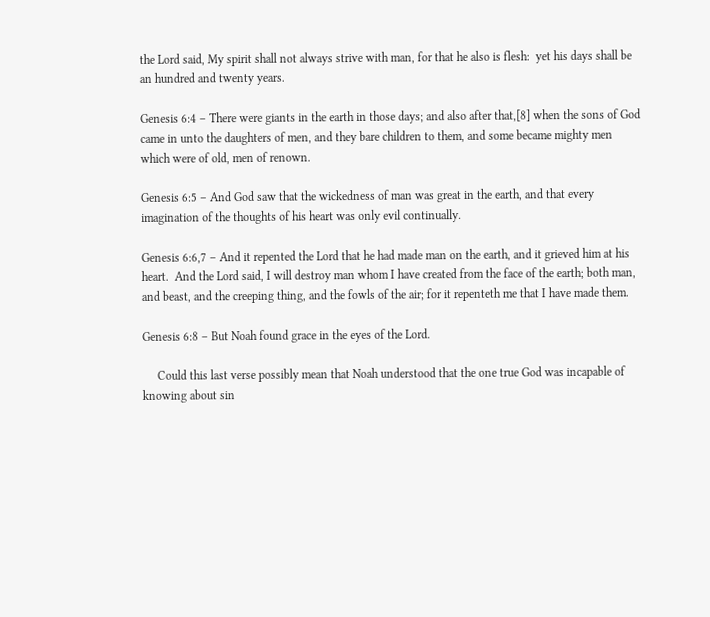the Lord said, My spirit shall not always strive with man, for that he also is flesh:  yet his days shall be an hundred and twenty years.

Genesis 6:4 – There were giants in the earth in those days; and also after that,[8] when the sons of God came in unto the daughters of men, and they bare children to them, and some became mighty men which were of old, men of renown.

Genesis 6:5 – And God saw that the wickedness of man was great in the earth, and that every imagination of the thoughts of his heart was only evil continually.

Genesis 6:6,7 – And it repented the Lord that he had made man on the earth, and it grieved him at his heart.  And the Lord said, I will destroy man whom I have created from the face of the earth; both man, and beast, and the creeping thing, and the fowls of the air; for it repenteth me that I have made them.

Genesis 6:8 – But Noah found grace in the eyes of the Lord.

     Could this last verse possibly mean that Noah understood that the one true God was incapable of knowing about sin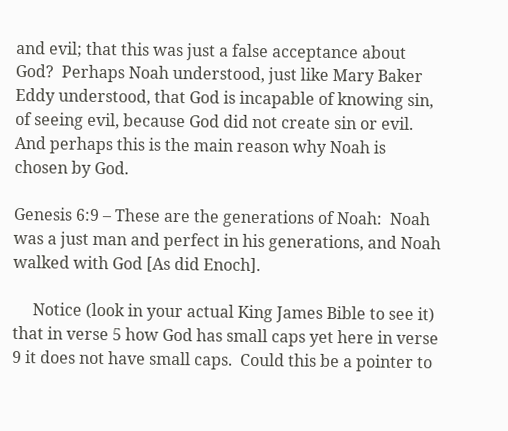and evil; that this was just a false acceptance about God?  Perhaps Noah understood, just like Mary Baker Eddy understood, that God is incapable of knowing sin, of seeing evil, because God did not create sin or evil.  And perhaps this is the main reason why Noah is chosen by God.

Genesis 6:9 – These are the generations of Noah:  Noah was a just man and perfect in his generations, and Noah walked with God [As did Enoch].

     Notice (look in your actual King James Bible to see it) that in verse 5 how God has small caps yet here in verse 9 it does not have small caps.  Could this be a pointer to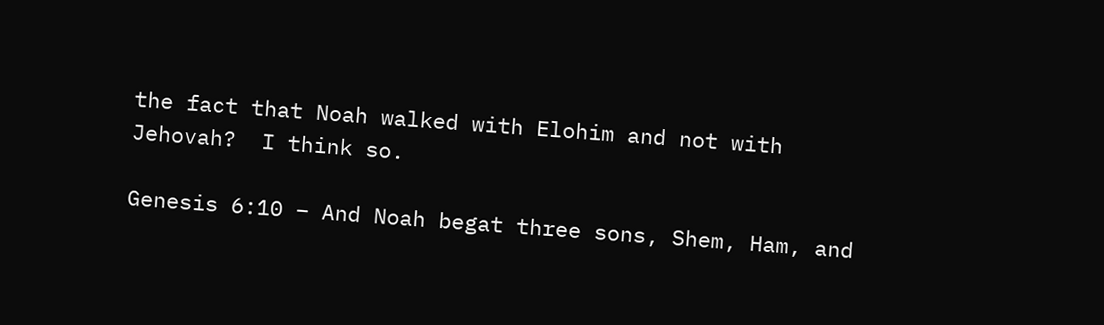the fact that Noah walked with Elohim and not with Jehovah?  I think so.

Genesis 6:10 – And Noah begat three sons, Shem, Ham, and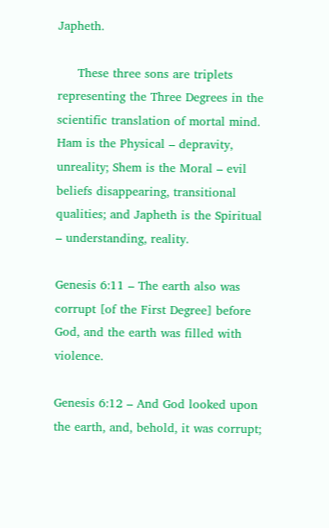Japheth.

     These three sons are triplets representing the Three Degrees in the scientific translation of mortal mind.  Ham is the Physical – depravity, unreality; Shem is the Moral – evil beliefs disappearing, transitional qualities; and Japheth is the Spiritual – understanding, reality.

Genesis 6:11 – The earth also was corrupt [of the First Degree] before God, and the earth was filled with violence.

Genesis 6:12 – And God looked upon the earth, and, behold, it was corrupt;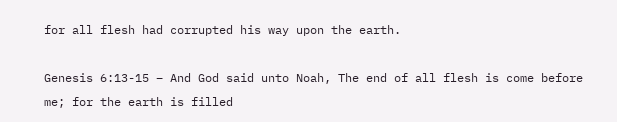for all flesh had corrupted his way upon the earth.

Genesis 6:13-15 – And God said unto Noah, The end of all flesh is come before me; for the earth is filled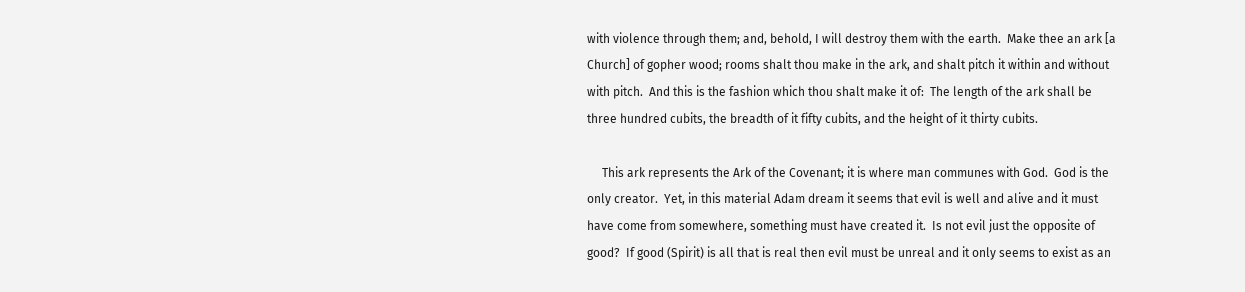with violence through them; and, behold, I will destroy them with the earth.  Make thee an ark [a Church] of gopher wood; rooms shalt thou make in the ark, and shalt pitch it within and without with pitch.  And this is the fashion which thou shalt make it of:  The length of the ark shall be three hundred cubits, the breadth of it fifty cubits, and the height of it thirty cubits.

     This ark represents the Ark of the Covenant; it is where man communes with God.  God is the only creator.  Yet, in this material Adam dream it seems that evil is well and alive and it must have come from somewhere, something must have created it.  Is not evil just the opposite of good?  If good (Spirit) is all that is real then evil must be unreal and it only seems to exist as an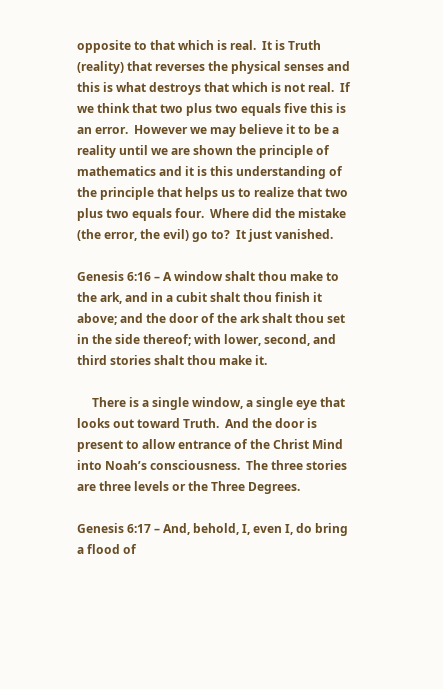opposite to that which is real.  It is Truth (reality) that reverses the physical senses and this is what destroys that which is not real.  If we think that two plus two equals five this is an error.  However we may believe it to be a reality until we are shown the principle of mathematics and it is this understanding of the principle that helps us to realize that two plus two equals four.  Where did the mistake (the error, the evil) go to?  It just vanished.

Genesis 6:16 – A window shalt thou make to the ark, and in a cubit shalt thou finish it above; and the door of the ark shalt thou set in the side thereof; with lower, second, and third stories shalt thou make it.

     There is a single window, a single eye that looks out toward Truth.  And the door is present to allow entrance of the Christ Mind into Noah’s consciousness.  The three stories are three levels or the Three Degrees.

Genesis 6:17 – And, behold, I, even I, do bring a flood of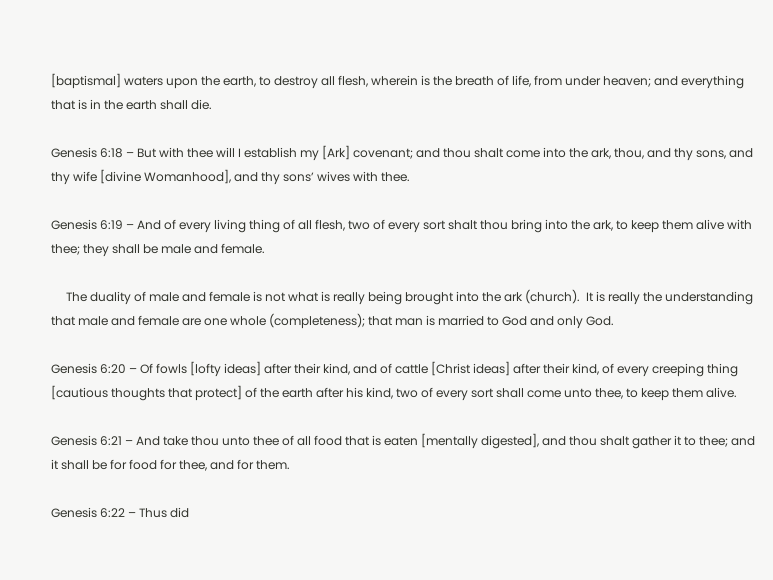[baptismal] waters upon the earth, to destroy all flesh, wherein is the breath of life, from under heaven; and everything that is in the earth shall die.

Genesis 6:18 – But with thee will I establish my [Ark] covenant; and thou shalt come into the ark, thou, and thy sons, and thy wife [divine Womanhood], and thy sons’ wives with thee.

Genesis 6:19 – And of every living thing of all flesh, two of every sort shalt thou bring into the ark, to keep them alive with thee; they shall be male and female.

     The duality of male and female is not what is really being brought into the ark (church).  It is really the understanding that male and female are one whole (completeness); that man is married to God and only God.

Genesis 6:20 – Of fowls [lofty ideas] after their kind, and of cattle [Christ ideas] after their kind, of every creeping thing [cautious thoughts that protect] of the earth after his kind, two of every sort shall come unto thee, to keep them alive.

Genesis 6:21 – And take thou unto thee of all food that is eaten [mentally digested], and thou shalt gather it to thee; and it shall be for food for thee, and for them.

Genesis 6:22 – Thus did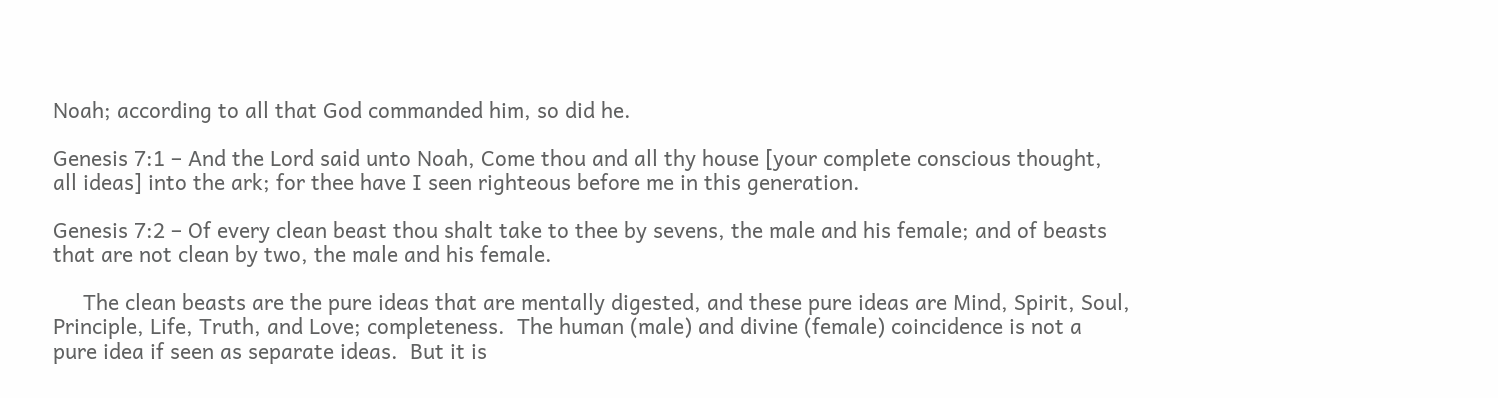Noah; according to all that God commanded him, so did he.

Genesis 7:1 – And the Lord said unto Noah, Come thou and all thy house [your complete conscious thought, all ideas] into the ark; for thee have I seen righteous before me in this generation.

Genesis 7:2 – Of every clean beast thou shalt take to thee by sevens, the male and his female; and of beasts that are not clean by two, the male and his female.

     The clean beasts are the pure ideas that are mentally digested, and these pure ideas are Mind, Spirit, Soul, Principle, Life, Truth, and Love; completeness.  The human (male) and divine (female) coincidence is not a pure idea if seen as separate ideas.  But it is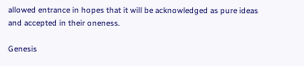allowed entrance in hopes that it will be acknowledged as pure ideas and accepted in their oneness.

Genesis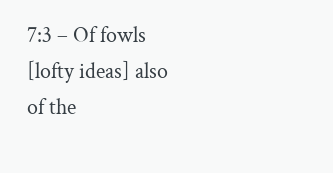7:3 – Of fowls [lofty ideas] also of the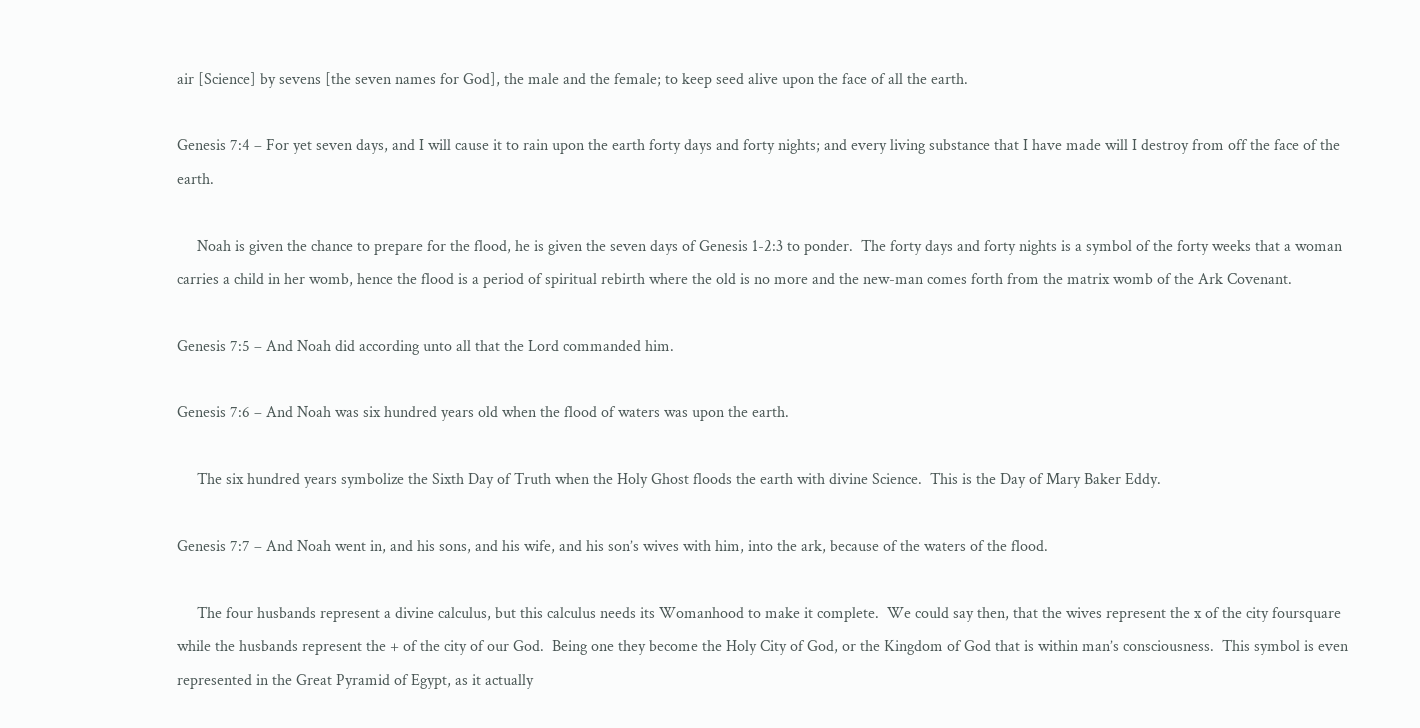air [Science] by sevens [the seven names for God], the male and the female; to keep seed alive upon the face of all the earth.

Genesis 7:4 – For yet seven days, and I will cause it to rain upon the earth forty days and forty nights; and every living substance that I have made will I destroy from off the face of the earth.

     Noah is given the chance to prepare for the flood, he is given the seven days of Genesis 1-2:3 to ponder.  The forty days and forty nights is a symbol of the forty weeks that a woman carries a child in her womb, hence the flood is a period of spiritual rebirth where the old is no more and the new-man comes forth from the matrix womb of the Ark Covenant.

Genesis 7:5 – And Noah did according unto all that the Lord commanded him.

Genesis 7:6 – And Noah was six hundred years old when the flood of waters was upon the earth.

     The six hundred years symbolize the Sixth Day of Truth when the Holy Ghost floods the earth with divine Science.  This is the Day of Mary Baker Eddy.

Genesis 7:7 – And Noah went in, and his sons, and his wife, and his son’s wives with him, into the ark, because of the waters of the flood.

     The four husbands represent a divine calculus, but this calculus needs its Womanhood to make it complete.  We could say then, that the wives represent the x of the city foursquare while the husbands represent the + of the city of our God.  Being one they become the Holy City of God, or the Kingdom of God that is within man’s consciousness.  This symbol is even represented in the Great Pyramid of Egypt, as it actually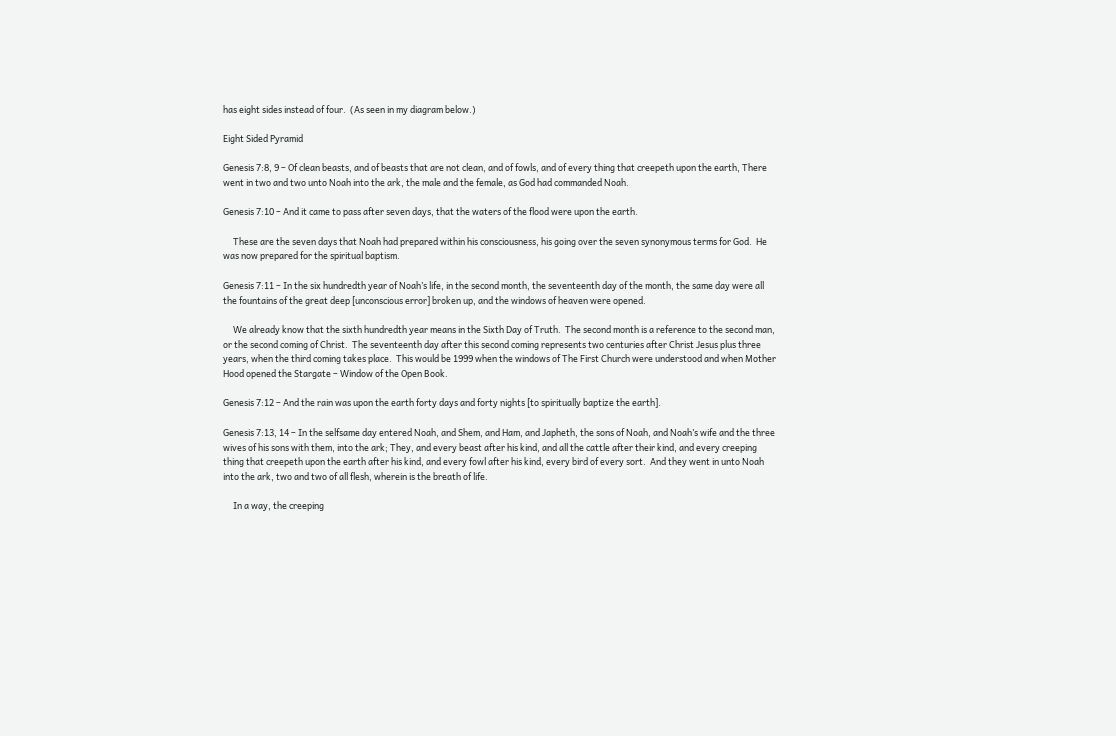has eight sides instead of four.  (As seen in my diagram below.)

Eight Sided Pyramid

Genesis 7:8, 9 – Of clean beasts, and of beasts that are not clean, and of fowls, and of every thing that creepeth upon the earth, There went in two and two unto Noah into the ark, the male and the female, as God had commanded Noah.

Genesis 7:10 – And it came to pass after seven days, that the waters of the flood were upon the earth.

     These are the seven days that Noah had prepared within his consciousness, his going over the seven synonymous terms for God.  He was now prepared for the spiritual baptism.

Genesis 7:11 – In the six hundredth year of Noah’s life, in the second month, the seventeenth day of the month, the same day were all the fountains of the great deep [unconscious error] broken up, and the windows of heaven were opened.

     We already know that the sixth hundredth year means in the Sixth Day of Truth.  The second month is a reference to the second man, or the second coming of Christ.  The seventeenth day after this second coming represents two centuries after Christ Jesus plus three years, when the third coming takes place.  This would be 1999 when the windows of The First Church were understood and when Mother Hood opened the Stargate – Window of the Open Book.

Genesis 7:12 – And the rain was upon the earth forty days and forty nights [to spiritually baptize the earth].

Genesis 7:13, 14 – In the selfsame day entered Noah, and Shem, and Ham, and Japheth, the sons of Noah, and Noah’s wife and the three wives of his sons with them, into the ark; They, and every beast after his kind, and all the cattle after their kind, and every creeping thing that creepeth upon the earth after his kind, and every fowl after his kind, every bird of every sort.  And they went in unto Noah into the ark, two and two of all flesh, wherein is the breath of life.

     In a way, the creeping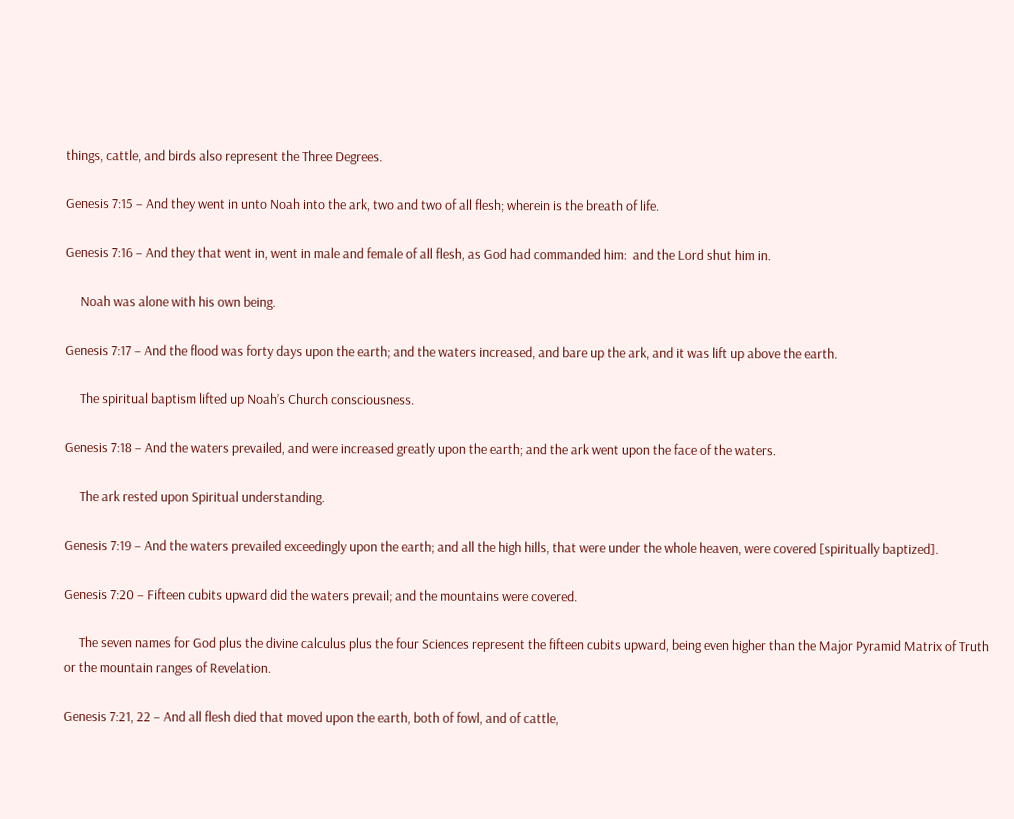things, cattle, and birds also represent the Three Degrees.

Genesis 7:15 – And they went in unto Noah into the ark, two and two of all flesh; wherein is the breath of life.

Genesis 7:16 – And they that went in, went in male and female of all flesh, as God had commanded him:  and the Lord shut him in.

     Noah was alone with his own being.

Genesis 7:17 – And the flood was forty days upon the earth; and the waters increased, and bare up the ark, and it was lift up above the earth.

     The spiritual baptism lifted up Noah’s Church consciousness.

Genesis 7:18 – And the waters prevailed, and were increased greatly upon the earth; and the ark went upon the face of the waters.

     The ark rested upon Spiritual understanding.

Genesis 7:19 – And the waters prevailed exceedingly upon the earth; and all the high hills, that were under the whole heaven, were covered [spiritually baptized].

Genesis 7:20 – Fifteen cubits upward did the waters prevail; and the mountains were covered.

     The seven names for God plus the divine calculus plus the four Sciences represent the fifteen cubits upward, being even higher than the Major Pyramid Matrix of Truth or the mountain ranges of Revelation.

Genesis 7:21, 22 – And all flesh died that moved upon the earth, both of fowl, and of cattle,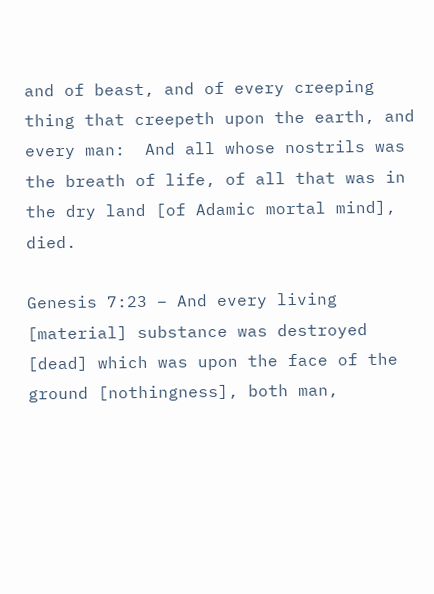and of beast, and of every creeping thing that creepeth upon the earth, and every man:  And all whose nostrils was the breath of life, of all that was in the dry land [of Adamic mortal mind], died.

Genesis 7:23 – And every living [material] substance was destroyed [dead] which was upon the face of the ground [nothingness], both man,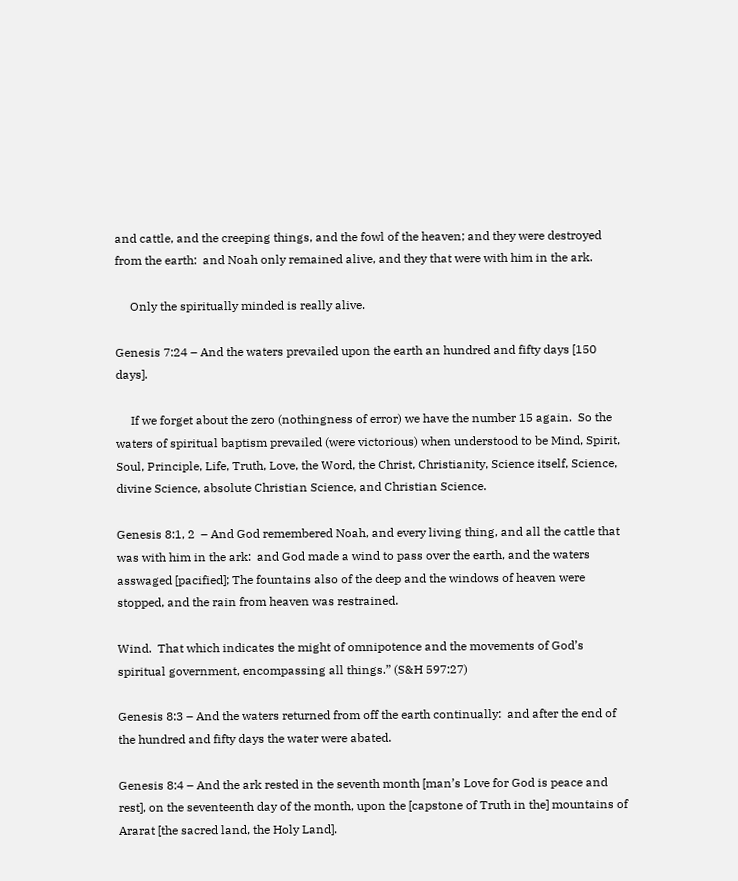and cattle, and the creeping things, and the fowl of the heaven; and they were destroyed from the earth:  and Noah only remained alive, and they that were with him in the ark.

     Only the spiritually minded is really alive.

Genesis 7:24 – And the waters prevailed upon the earth an hundred and fifty days [150 days].

     If we forget about the zero (nothingness of error) we have the number 15 again.  So the waters of spiritual baptism prevailed (were victorious) when understood to be Mind, Spirit, Soul, Principle, Life, Truth, Love, the Word, the Christ, Christianity, Science itself, Science, divine Science, absolute Christian Science, and Christian Science.

Genesis 8:1, 2  – And God remembered Noah, and every living thing, and all the cattle that was with him in the ark:  and God made a wind to pass over the earth, and the waters asswaged [pacified]; The fountains also of the deep and the windows of heaven were stopped, and the rain from heaven was restrained.

Wind.  That which indicates the might of omnipotence and the movements of God’s spiritual government, encompassing all things.” (S&H 597:27)

Genesis 8:3 – And the waters returned from off the earth continually:  and after the end of the hundred and fifty days the water were abated.

Genesis 8:4 – And the ark rested in the seventh month [man’s Love for God is peace and rest], on the seventeenth day of the month, upon the [capstone of Truth in the] mountains of Ararat [the sacred land, the Holy Land].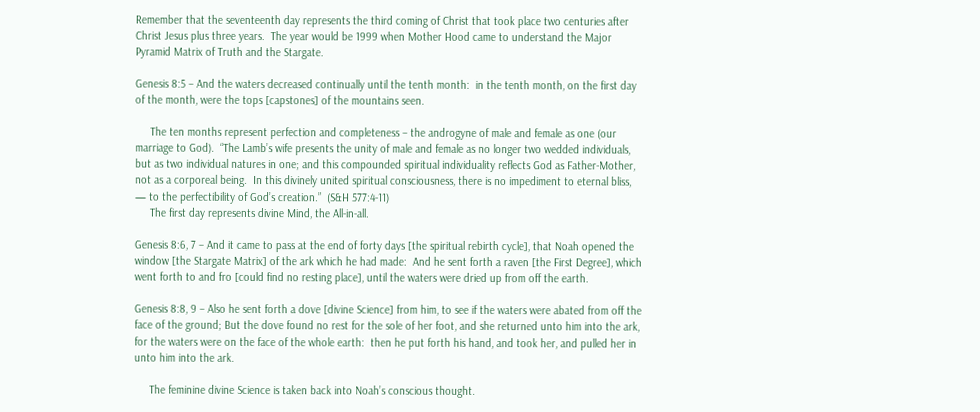Remember that the seventeenth day represents the third coming of Christ that took place two centuries after Christ Jesus plus three years.  The year would be 1999 when Mother Hood came to understand the Major Pyramid Matrix of Truth and the Stargate.

Genesis 8:5 – And the waters decreased continually until the tenth month:  in the tenth month, on the first day of the month, were the tops [capstones] of the mountains seen.

     The ten months represent perfection and completeness – the androgyne of male and female as one (our marriage to God).  “The Lamb’s wife presents the unity of male and female as no longer two wedded individuals, but as two individual natures in one; and this compounded spiritual individuality reflects God as Father-Mother, not as a corporeal being.  In this divinely united spiritual consciousness, there is no impediment to eternal bliss, — to the perfectibility of God’s creation.”  (S&H 577:4-11)
     The first day represents divine Mind, the All-in-all.

Genesis 8:6, 7 – And it came to pass at the end of forty days [the spiritual rebirth cycle], that Noah opened the window [the Stargate Matrix] of the ark which he had made:  And he sent forth a raven [the First Degree], which went forth to and fro [could find no resting place], until the waters were dried up from off the earth.

Genesis 8:8, 9 – Also he sent forth a dove [divine Science] from him, to see if the waters were abated from off the face of the ground; But the dove found no rest for the sole of her foot, and she returned unto him into the ark, for the waters were on the face of the whole earth:  then he put forth his hand, and took her, and pulled her in unto him into the ark.

     The feminine divine Science is taken back into Noah’s conscious thought.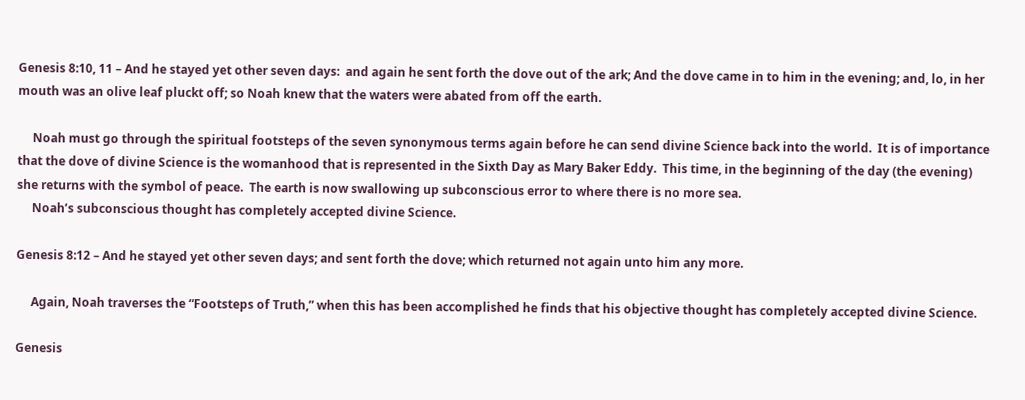Genesis 8:10, 11 – And he stayed yet other seven days:  and again he sent forth the dove out of the ark; And the dove came in to him in the evening; and, lo, in her mouth was an olive leaf pluckt off; so Noah knew that the waters were abated from off the earth.

     Noah must go through the spiritual footsteps of the seven synonymous terms again before he can send divine Science back into the world.  It is of importance that the dove of divine Science is the womanhood that is represented in the Sixth Day as Mary Baker Eddy.  This time, in the beginning of the day (the evening) she returns with the symbol of peace.  The earth is now swallowing up subconscious error to where there is no more sea.
     Noah’s subconscious thought has completely accepted divine Science.

Genesis 8:12 – And he stayed yet other seven days; and sent forth the dove; which returned not again unto him any more.

     Again, Noah traverses the “Footsteps of Truth,” when this has been accomplished he finds that his objective thought has completely accepted divine Science.

Genesis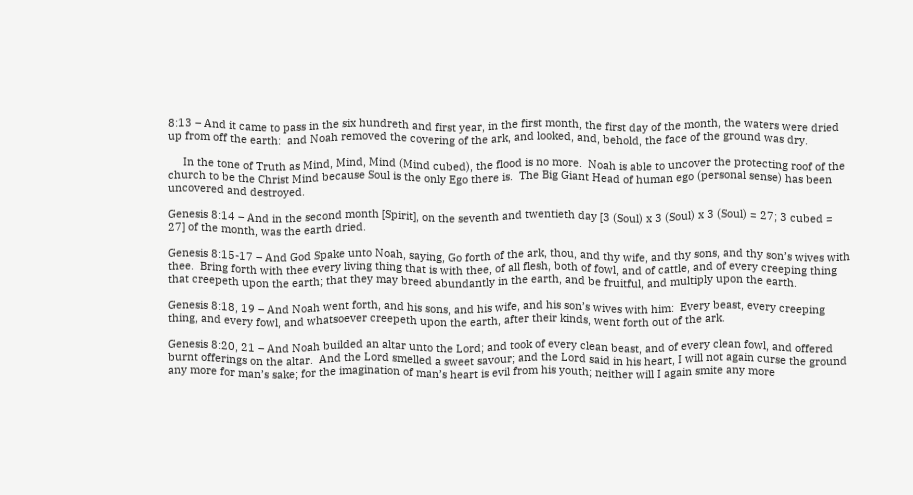8:13 – And it came to pass in the six hundreth and first year, in the first month, the first day of the month, the waters were dried up from off the earth:  and Noah removed the covering of the ark, and looked, and, behold, the face of the ground was dry.

     In the tone of Truth as Mind, Mind, Mind (Mind cubed), the flood is no more.  Noah is able to uncover the protecting roof of the church to be the Christ Mind because Soul is the only Ego there is.  The Big Giant Head of human ego (personal sense) has been uncovered and destroyed.

Genesis 8:14 – And in the second month [Spirit], on the seventh and twentieth day [3 (Soul) x 3 (Soul) x 3 (Soul) = 27; 3 cubed = 27] of the month, was the earth dried.

Genesis 8:15-17 – And God Spake unto Noah, saying, Go forth of the ark, thou, and thy wife, and thy sons, and thy son’s wives with thee.  Bring forth with thee every living thing that is with thee, of all flesh, both of fowl, and of cattle, and of every creeping thing that creepeth upon the earth; that they may breed abundantly in the earth, and be fruitful, and multiply upon the earth.

Genesis 8:18, 19 – And Noah went forth, and his sons, and his wife, and his son’s wives with him:  Every beast, every creeping thing, and every fowl, and whatsoever creepeth upon the earth, after their kinds, went forth out of the ark.

Genesis 8:20, 21 – And Noah builded an altar unto the Lord; and took of every clean beast, and of every clean fowl, and offered burnt offerings on the altar.  And the Lord smelled a sweet savour; and the Lord said in his heart, I will not again curse the ground any more for man’s sake; for the imagination of man’s heart is evil from his youth; neither will I again smite any more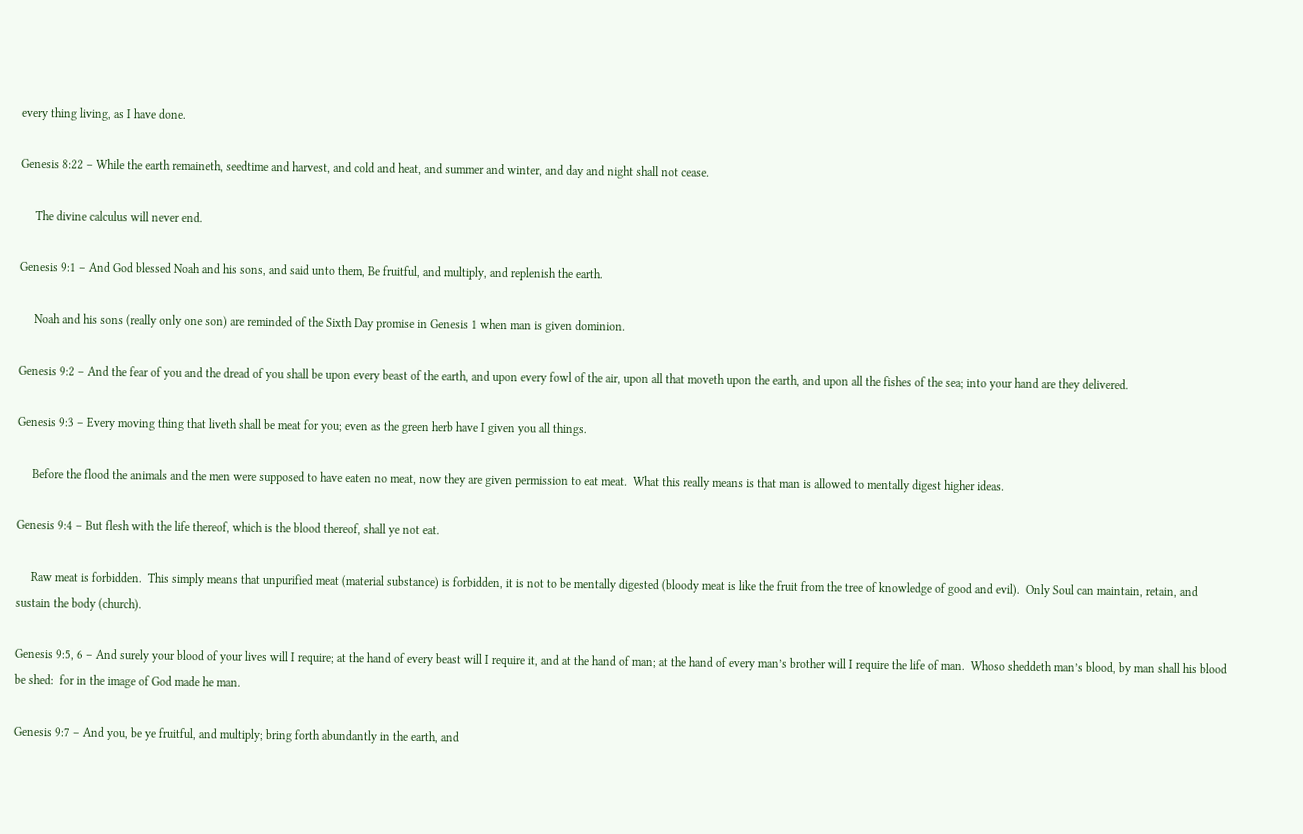every thing living, as I have done.

Genesis 8:22 – While the earth remaineth, seedtime and harvest, and cold and heat, and summer and winter, and day and night shall not cease.

     The divine calculus will never end.

Genesis 9:1 – And God blessed Noah and his sons, and said unto them, Be fruitful, and multiply, and replenish the earth.

     Noah and his sons (really only one son) are reminded of the Sixth Day promise in Genesis 1 when man is given dominion.

Genesis 9:2 – And the fear of you and the dread of you shall be upon every beast of the earth, and upon every fowl of the air, upon all that moveth upon the earth, and upon all the fishes of the sea; into your hand are they delivered.

Genesis 9:3 – Every moving thing that liveth shall be meat for you; even as the green herb have I given you all things.

     Before the flood the animals and the men were supposed to have eaten no meat, now they are given permission to eat meat.  What this really means is that man is allowed to mentally digest higher ideas.

Genesis 9:4 – But flesh with the life thereof, which is the blood thereof, shall ye not eat.

     Raw meat is forbidden.  This simply means that unpurified meat (material substance) is forbidden, it is not to be mentally digested (bloody meat is like the fruit from the tree of knowledge of good and evil).  Only Soul can maintain, retain, and sustain the body (church).

Genesis 9:5, 6 – And surely your blood of your lives will I require; at the hand of every beast will I require it, and at the hand of man; at the hand of every man’s brother will I require the life of man.  Whoso sheddeth man’s blood, by man shall his blood be shed:  for in the image of God made he man.

Genesis 9:7 – And you, be ye fruitful, and multiply; bring forth abundantly in the earth, and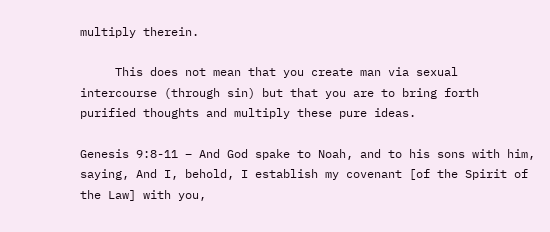multiply therein.

     This does not mean that you create man via sexual intercourse (through sin) but that you are to bring forth purified thoughts and multiply these pure ideas.

Genesis 9:8-11 – And God spake to Noah, and to his sons with him, saying, And I, behold, I establish my covenant [of the Spirit of the Law] with you,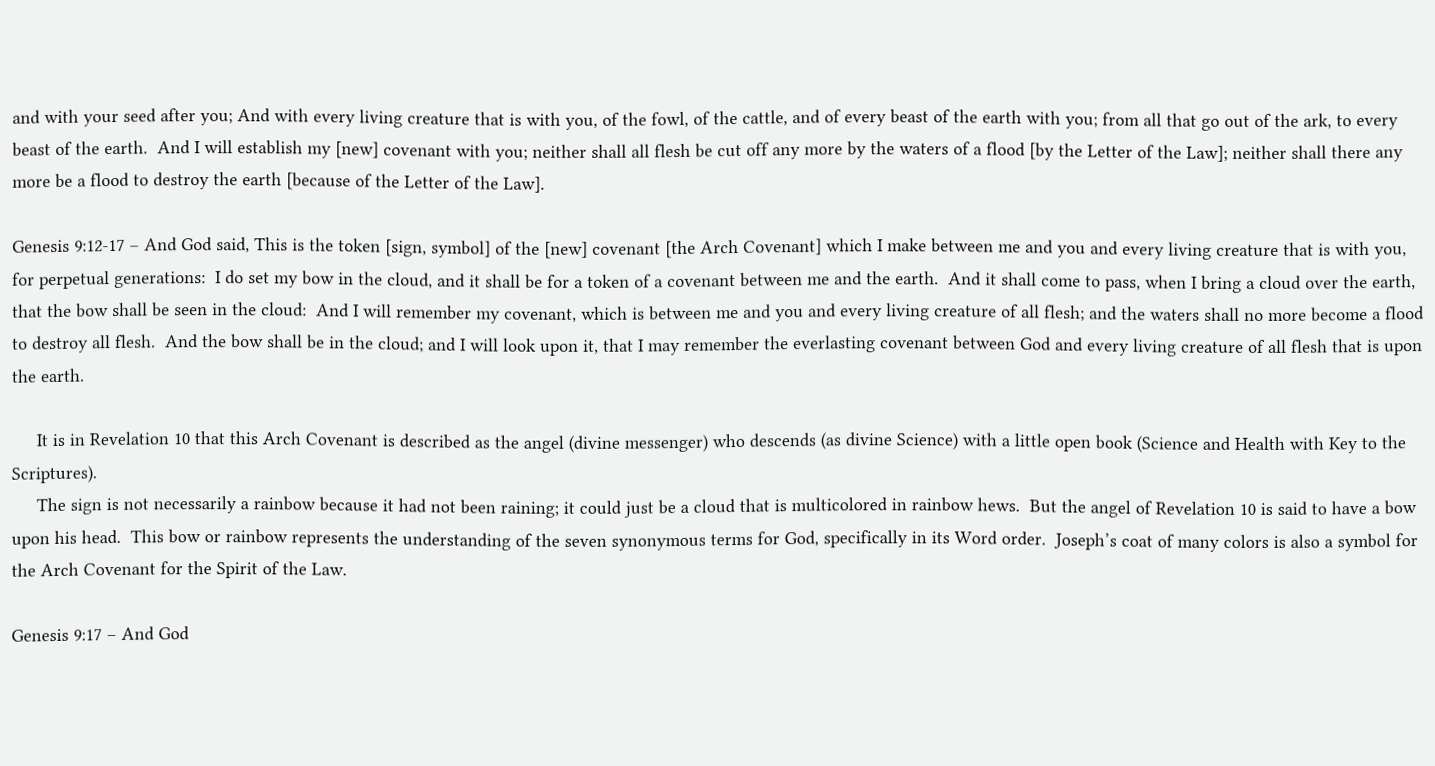and with your seed after you; And with every living creature that is with you, of the fowl, of the cattle, and of every beast of the earth with you; from all that go out of the ark, to every beast of the earth.  And I will establish my [new] covenant with you; neither shall all flesh be cut off any more by the waters of a flood [by the Letter of the Law]; neither shall there any more be a flood to destroy the earth [because of the Letter of the Law].

Genesis 9:12-17 – And God said, This is the token [sign, symbol] of the [new] covenant [the Arch Covenant] which I make between me and you and every living creature that is with you, for perpetual generations:  I do set my bow in the cloud, and it shall be for a token of a covenant between me and the earth.  And it shall come to pass, when I bring a cloud over the earth, that the bow shall be seen in the cloud:  And I will remember my covenant, which is between me and you and every living creature of all flesh; and the waters shall no more become a flood to destroy all flesh.  And the bow shall be in the cloud; and I will look upon it, that I may remember the everlasting covenant between God and every living creature of all flesh that is upon the earth.

     It is in Revelation 10 that this Arch Covenant is described as the angel (divine messenger) who descends (as divine Science) with a little open book (Science and Health with Key to the Scriptures).
     The sign is not necessarily a rainbow because it had not been raining; it could just be a cloud that is multicolored in rainbow hews.  But the angel of Revelation 10 is said to have a bow upon his head.  This bow or rainbow represents the understanding of the seven synonymous terms for God, specifically in its Word order.  Joseph’s coat of many colors is also a symbol for the Arch Covenant for the Spirit of the Law.

Genesis 9:17 – And God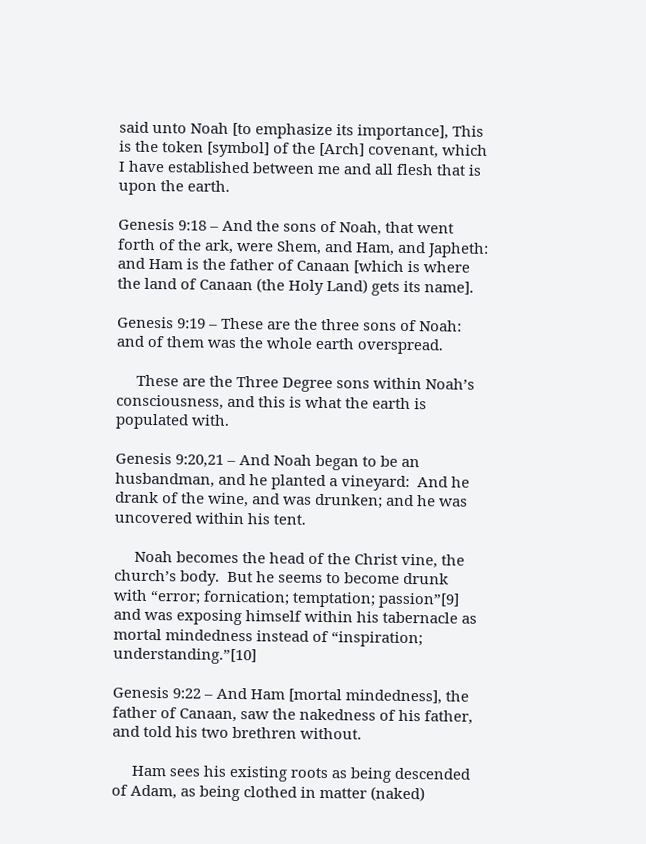said unto Noah [to emphasize its importance], This is the token [symbol] of the [Arch] covenant, which I have established between me and all flesh that is upon the earth.

Genesis 9:18 – And the sons of Noah, that went forth of the ark, were Shem, and Ham, and Japheth:  and Ham is the father of Canaan [which is where the land of Canaan (the Holy Land) gets its name].

Genesis 9:19 – These are the three sons of Noah:  and of them was the whole earth overspread.

     These are the Three Degree sons within Noah’s consciousness, and this is what the earth is populated with.

Genesis 9:20,21 – And Noah began to be an husbandman, and he planted a vineyard:  And he drank of the wine, and was drunken; and he was uncovered within his tent.

     Noah becomes the head of the Christ vine, the church’s body.  But he seems to become drunk with “error; fornication; temptation; passion”[9] and was exposing himself within his tabernacle as mortal mindedness instead of “inspiration; understanding.”[10]

Genesis 9:22 – And Ham [mortal mindedness], the father of Canaan, saw the nakedness of his father, and told his two brethren without.

     Ham sees his existing roots as being descended of Adam, as being clothed in matter (naked)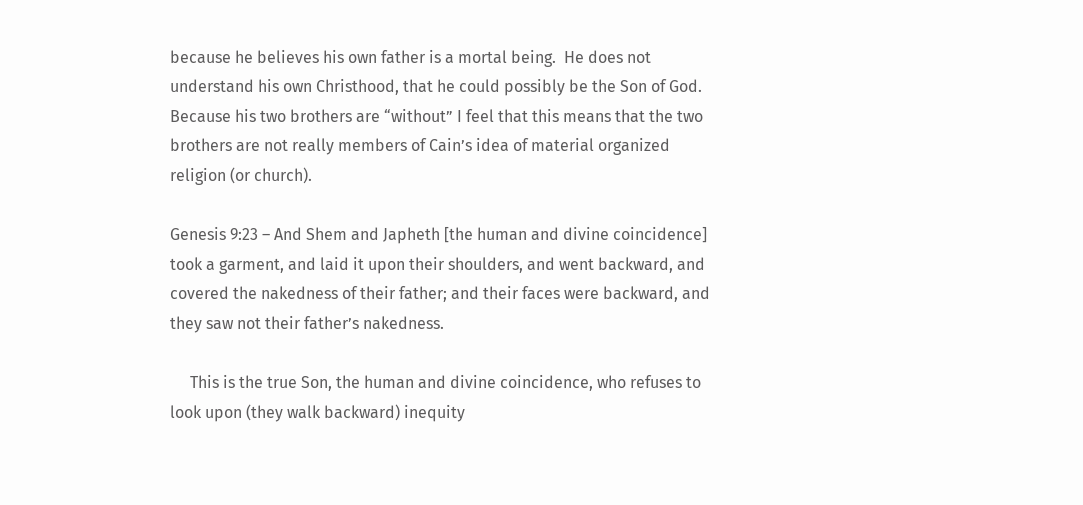because he believes his own father is a mortal being.  He does not understand his own Christhood, that he could possibly be the Son of God.  Because his two brothers are “without” I feel that this means that the two brothers are not really members of Cain’s idea of material organized religion (or church).

Genesis 9:23 – And Shem and Japheth [the human and divine coincidence] took a garment, and laid it upon their shoulders, and went backward, and covered the nakedness of their father; and their faces were backward, and they saw not their father’s nakedness.

     This is the true Son, the human and divine coincidence, who refuses to look upon (they walk backward) inequity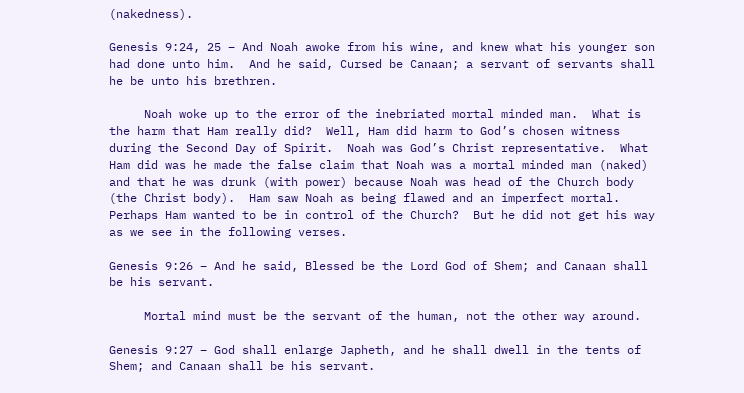(nakedness).

Genesis 9:24, 25 – And Noah awoke from his wine, and knew what his younger son had done unto him.  And he said, Cursed be Canaan; a servant of servants shall he be unto his brethren.

     Noah woke up to the error of the inebriated mortal minded man.  What is the harm that Ham really did?  Well, Ham did harm to God’s chosen witness during the Second Day of Spirit.  Noah was God’s Christ representative.  What Ham did was he made the false claim that Noah was a mortal minded man (naked) and that he was drunk (with power) because Noah was head of the Church body (the Christ body).  Ham saw Noah as being flawed and an imperfect mortal.  Perhaps Ham wanted to be in control of the Church?  But he did not get his way as we see in the following verses.

Genesis 9:26 – And he said, Blessed be the Lord God of Shem; and Canaan shall be his servant.

     Mortal mind must be the servant of the human, not the other way around.

Genesis 9:27 – God shall enlarge Japheth, and he shall dwell in the tents of Shem; and Canaan shall be his servant.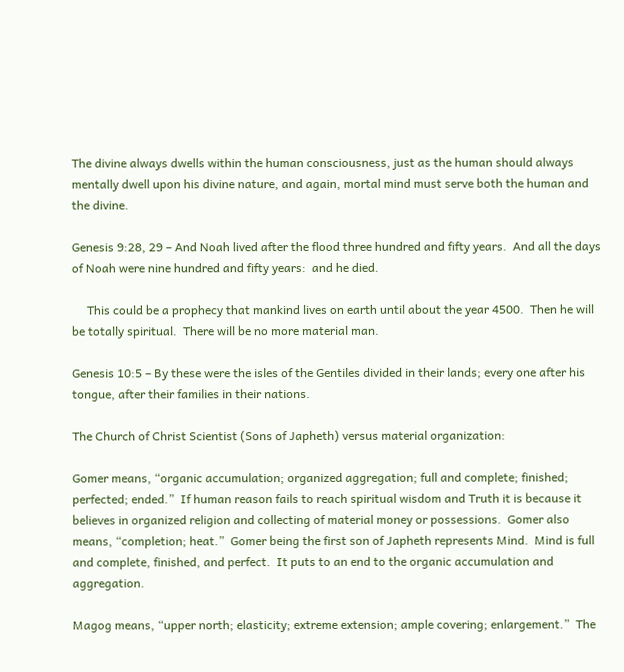The divine always dwells within the human consciousness, just as the human should always mentally dwell upon his divine nature, and again, mortal mind must serve both the human and the divine.

Genesis 9:28, 29 – And Noah lived after the flood three hundred and fifty years.  And all the days of Noah were nine hundred and fifty years:  and he died.

     This could be a prophecy that mankind lives on earth until about the year 4500.  Then he will be totally spiritual.  There will be no more material man.

Genesis 10:5 – By these were the isles of the Gentiles divided in their lands; every one after his tongue, after their families in their nations.

The Church of Christ Scientist (Sons of Japheth) versus material organization:

Gomer means, “organic accumulation; organized aggregation; full and complete; finished; perfected; ended.”  If human reason fails to reach spiritual wisdom and Truth it is because it believes in organized religion and collecting of material money or possessions.  Gomer also means, “completion; heat.”  Gomer being the first son of Japheth represents Mind.  Mind is full and complete, finished, and perfect.  It puts to an end to the organic accumulation and aggregation.

Magog means, “upper north; elasticity; extreme extension; ample covering; enlargement.”  The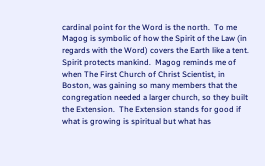cardinal point for the Word is the north.  To me Magog is symbolic of how the Spirit of the Law (in regards with the Word) covers the Earth like a tent.  Spirit protects mankind.  Magog reminds me of when The First Church of Christ Scientist, in Boston, was gaining so many members that the congregation needed a larger church, so they built the Extension.  The Extension stands for good if what is growing is spiritual but what has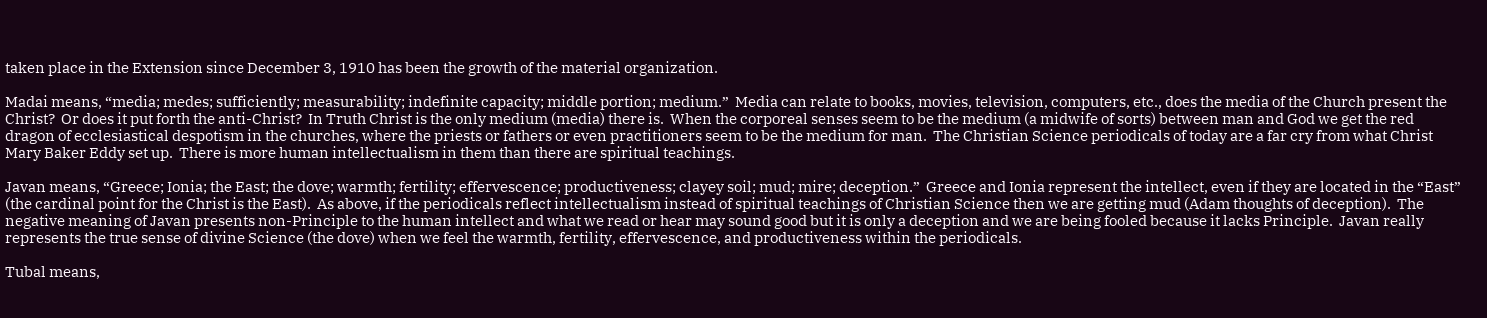taken place in the Extension since December 3, 1910 has been the growth of the material organization.

Madai means, “media; medes; sufficiently; measurability; indefinite capacity; middle portion; medium.”  Media can relate to books, movies, television, computers, etc., does the media of the Church present the Christ?  Or does it put forth the anti-Christ?  In Truth Christ is the only medium (media) there is.  When the corporeal senses seem to be the medium (a midwife of sorts) between man and God we get the red dragon of ecclesiastical despotism in the churches, where the priests or fathers or even practitioners seem to be the medium for man.  The Christian Science periodicals of today are a far cry from what Christ Mary Baker Eddy set up.  There is more human intellectualism in them than there are spiritual teachings.

Javan means, “Greece; Ionia; the East; the dove; warmth; fertility; effervescence; productiveness; clayey soil; mud; mire; deception.”  Greece and Ionia represent the intellect, even if they are located in the “East” (the cardinal point for the Christ is the East).  As above, if the periodicals reflect intellectualism instead of spiritual teachings of Christian Science then we are getting mud (Adam thoughts of deception).  The negative meaning of Javan presents non-Principle to the human intellect and what we read or hear may sound good but it is only a deception and we are being fooled because it lacks Principle.  Javan really represents the true sense of divine Science (the dove) when we feel the warmth, fertility, effervescence, and productiveness within the periodicals.

Tubal means,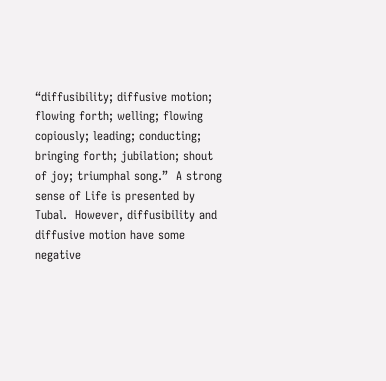“diffusibility; diffusive motion; flowing forth; welling; flowing copiously; leading; conducting; bringing forth; jubilation; shout of joy; triumphal song.”  A strong sense of Life is presented by Tubal.  However, diffusibility and diffusive motion have some negative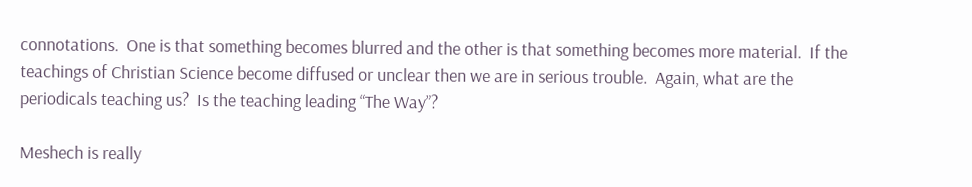connotations.  One is that something becomes blurred and the other is that something becomes more material.  If the teachings of Christian Science become diffused or unclear then we are in serious trouble.  Again, what are the periodicals teaching us?  Is the teaching leading “The Way”?

Meshech is really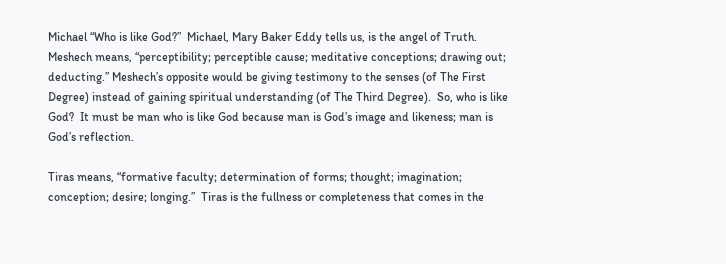Michael “Who is like God?”  Michael, Mary Baker Eddy tells us, is the angel of Truth.  Meshech means, “perceptibility; perceptible cause; meditative conceptions; drawing out; deducting.” Meshech’s opposite would be giving testimony to the senses (of The First Degree) instead of gaining spiritual understanding (of The Third Degree).  So, who is like God?  It must be man who is like God because man is God’s image and likeness; man is God’s reflection.

Tiras means, “formative faculty; determination of forms; thought; imagination; conception; desire; longing.”  Tiras is the fullness or completeness that comes in the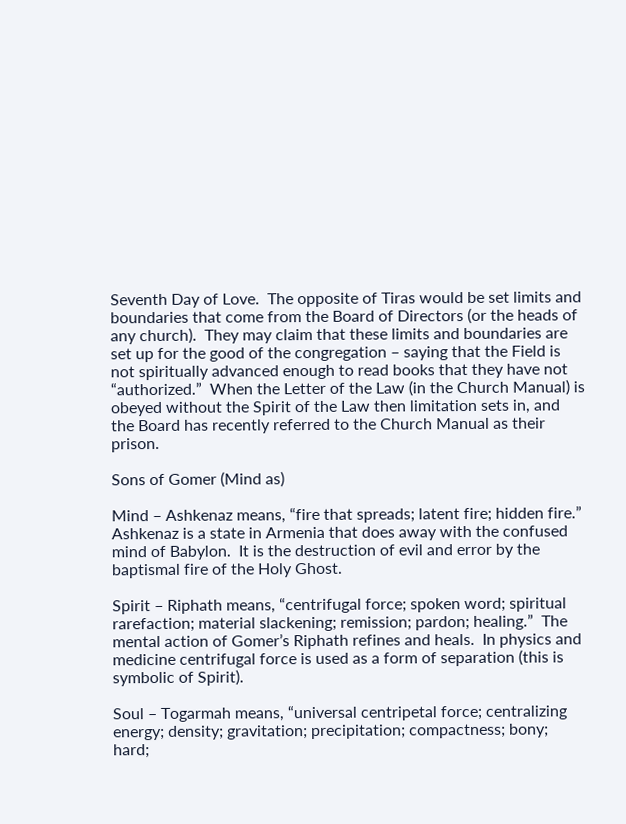Seventh Day of Love.  The opposite of Tiras would be set limits and boundaries that come from the Board of Directors (or the heads of any church).  They may claim that these limits and boundaries are set up for the good of the congregation – saying that the Field is not spiritually advanced enough to read books that they have not “authorized.”  When the Letter of the Law (in the Church Manual) is obeyed without the Spirit of the Law then limitation sets in, and the Board has recently referred to the Church Manual as their prison.

Sons of Gomer (Mind as)

Mind – Ashkenaz means, “fire that spreads; latent fire; hidden fire.”  Ashkenaz is a state in Armenia that does away with the confused mind of Babylon.  It is the destruction of evil and error by the baptismal fire of the Holy Ghost.

Spirit – Riphath means, “centrifugal force; spoken word; spiritual rarefaction; material slackening; remission; pardon; healing.”  The mental action of Gomer’s Riphath refines and heals.  In physics and medicine centrifugal force is used as a form of separation (this is symbolic of Spirit).

Soul – Togarmah means, “universal centripetal force; centralizing energy; density; gravitation; precipitation; compactness; bony; hard;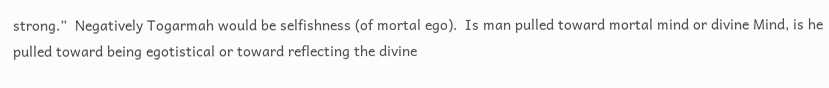strong.”  Negatively Togarmah would be selfishness (of mortal ego).  Is man pulled toward mortal mind or divine Mind, is he pulled toward being egotistical or toward reflecting the divine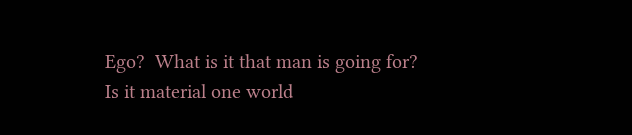Ego?  What is it that man is going for?  Is it material one world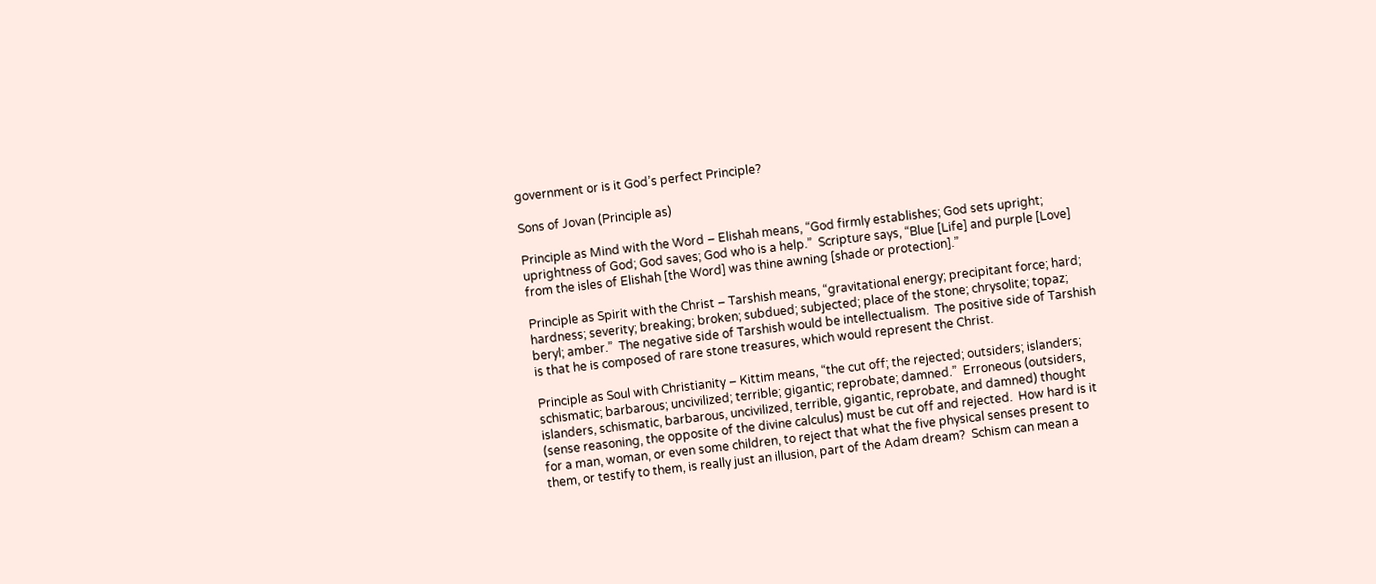government or is it God’s perfect Principle?

Sons of Jovan (Principle as)

Principle as Mind with the Word – Elishah means, “God firmly establishes; God sets upright; uprightness of God; God saves; God who is a help.”  Scripture says, “Blue [Life] and purple [Love] from the isles of Elishah [the Word] was thine awning [shade or protection].”

Principle as Spirit with the Christ – Tarshish means, “gravitational energy; precipitant force; hard; hardness; severity; breaking; broken; subdued; subjected; place of the stone; chrysolite; topaz; beryl; amber.”  The negative side of Tarshish would be intellectualism.  The positive side of Tarshish is that he is composed of rare stone treasures, which would represent the Christ.

Principle as Soul with Christianity – Kittim means, “the cut off; the rejected; outsiders; islanders; schismatic; barbarous; uncivilized; terrible; gigantic; reprobate; damned.”  Erroneous (outsiders, islanders, schismatic, barbarous, uncivilized, terrible, gigantic, reprobate, and damned) thought (sense reasoning, the opposite of the divine calculus) must be cut off and rejected.  How hard is it for a man, woman, or even some children, to reject that what the five physical senses present to them, or testify to them, is really just an illusion, part of the Adam dream?  Schism can mean a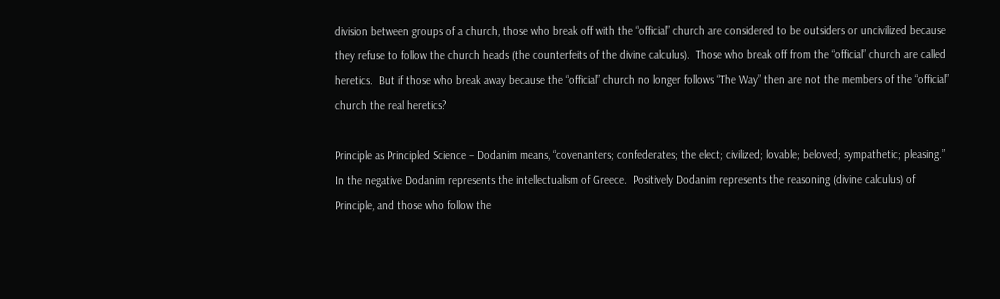division between groups of a church, those who break off with the “official” church are considered to be outsiders or uncivilized because they refuse to follow the church heads (the counterfeits of the divine calculus).  Those who break off from the “official” church are called heretics.  But if those who break away because the “official” church no longer follows “The Way” then are not the members of the “official” church the real heretics?

Principle as Principled Science – Dodanim means, “covenanters; confederates; the elect; civilized; lovable; beloved; sympathetic; pleasing.”  In the negative Dodanim represents the intellectualism of Greece.  Positively Dodanim represents the reasoning (divine calculus) of Principle, and those who follow the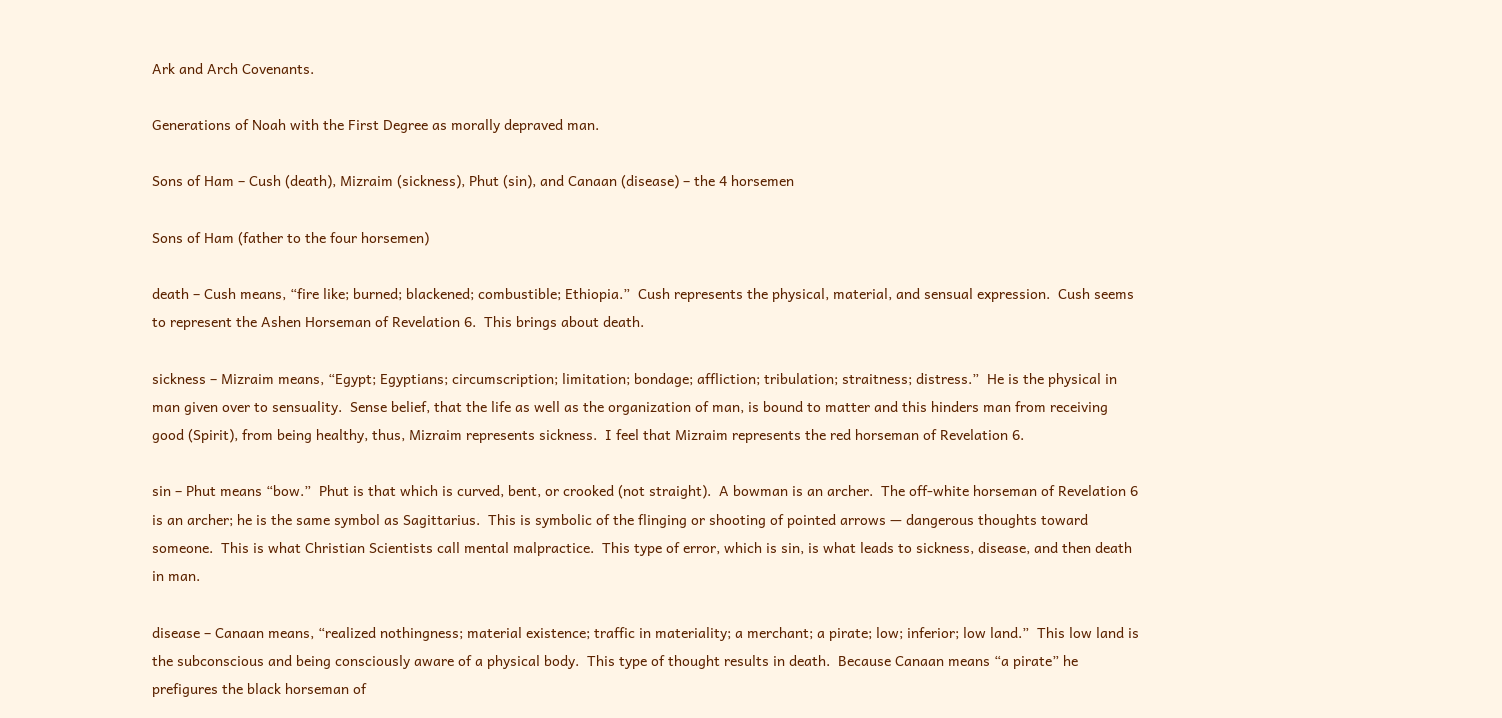Ark and Arch Covenants.

Generations of Noah with the First Degree as morally depraved man.

Sons of Ham – Cush (death), Mizraim (sickness), Phut (sin), and Canaan (disease) – the 4 horsemen

Sons of Ham (father to the four horsemen)

death – Cush means, “fire like; burned; blackened; combustible; Ethiopia.”  Cush represents the physical, material, and sensual expression.  Cush seems to represent the Ashen Horseman of Revelation 6.  This brings about death.

sickness – Mizraim means, “Egypt; Egyptians; circumscription; limitation; bondage; affliction; tribulation; straitness; distress.”  He is the physical in man given over to sensuality.  Sense belief, that the life as well as the organization of man, is bound to matter and this hinders man from receiving good (Spirit), from being healthy, thus, Mizraim represents sickness.  I feel that Mizraim represents the red horseman of Revelation 6.

sin – Phut means “bow.”  Phut is that which is curved, bent, or crooked (not straight).  A bowman is an archer.  The off-white horseman of Revelation 6 is an archer; he is the same symbol as Sagittarius.  This is symbolic of the flinging or shooting of pointed arrows — dangerous thoughts toward someone.  This is what Christian Scientists call mental malpractice.  This type of error, which is sin, is what leads to sickness, disease, and then death in man.

disease – Canaan means, “realized nothingness; material existence; traffic in materiality; a merchant; a pirate; low; inferior; low land.”  This low land is the subconscious and being consciously aware of a physical body.  This type of thought results in death.  Because Canaan means “a pirate” he prefigures the black horseman of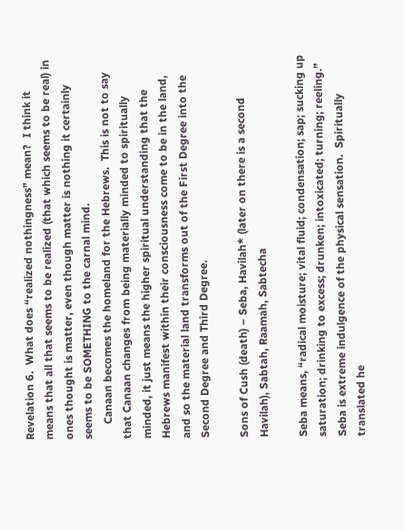Revelation 6.  What does “realized nothingness” mean?  I think it means that all that seems to be realized (that which seems to be real) in ones thought is matter, even though matter is nothing it certainly seems to be SOMETHING to the carnal mind.
     Canaan becomes the homeland for the Hebrews.  This is not to say that Canaan changes from being materially minded to spiritually minded, it just means the higher spiritual understanding that the Hebrews manifest within their consciousness come to be in the land, and so the material land transforms out of the First Degree into the Second Degree and Third Degree.

Sons of Cush (death) – Seba, Havilah* (later on there is a second Havilah), Sabtah, Raamah, Sabtecha

Seba means, “radical moisture; vital fluid; condensation; sap; sucking up saturation; drinking to excess; drunken; intoxicated; turning; reeling.”  Seba is extreme indulgence of the physical sensation.  Spiritually translated he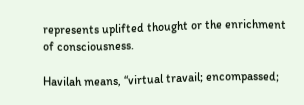represents uplifted thought or the enrichment of consciousness.

Havilah means, “virtual travail; encompassed;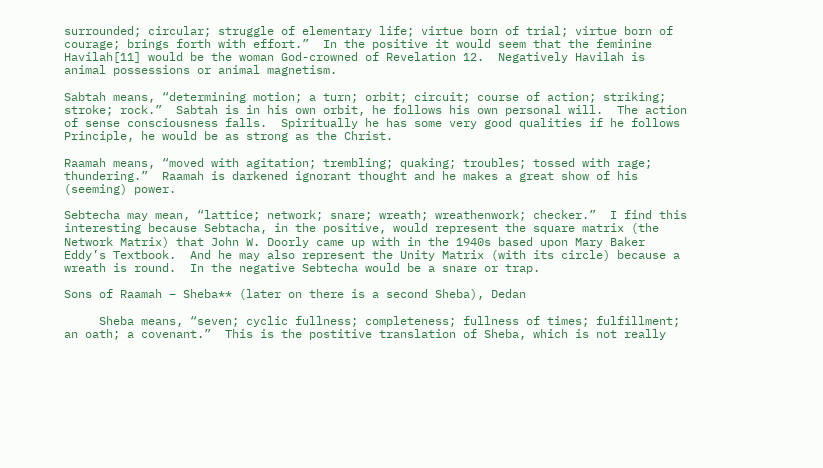surrounded; circular; struggle of elementary life; virtue born of trial; virtue born of courage; brings forth with effort.”  In the positive it would seem that the feminine Havilah[11] would be the woman God-crowned of Revelation 12.  Negatively Havilah is animal possessions or animal magnetism.

Sabtah means, “determining motion; a turn; orbit; circuit; course of action; striking; stroke; rock.”  Sabtah is in his own orbit, he follows his own personal will.  The action of sense consciousness falls.  Spiritually he has some very good qualities if he follows Principle, he would be as strong as the Christ.

Raamah means, “moved with agitation; trembling; quaking; troubles; tossed with rage; thundering.”  Raamah is darkened ignorant thought and he makes a great show of his (seeming) power.

Sebtecha may mean, “lattice; network; snare; wreath; wreathenwork; checker.”  I find this interesting because Sebtacha, in the positive, would represent the square matrix (the Network Matrix) that John W. Doorly came up with in the 1940s based upon Mary Baker Eddy’s Textbook.  And he may also represent the Unity Matrix (with its circle) because a wreath is round.  In the negative Sebtecha would be a snare or trap.

Sons of Raamah – Sheba** (later on there is a second Sheba), Dedan

     Sheba means, “seven; cyclic fullness; completeness; fullness of times; fulfillment; an oath; a covenant.”  This is the postitive translation of Sheba, which is not really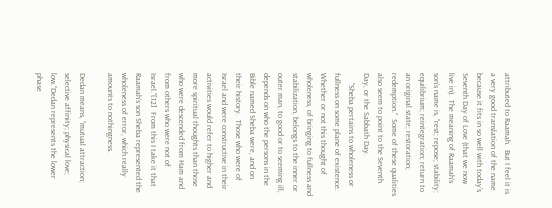attributed to Raamah.  But I feel it is a very good translation of the name because it fits in so well with today’s Seventh Day of Love (that we now live in).  The meaning of Raamah’s son’s name is, “rest; repose; stability; equilibrium; reintegration; return to an original state; restoration; redemption.”  Some of these qualities also seem to point to the Seventh Day, or the Sabbath Day.
     “Sheba pertains to wholeness or fullness on some plane of existence.  Whether or not this thought of wholeness, of bringing to fullness and stabilization, belongs to the inner or outer man, to good or to seeming ill, depends on who the persons in the Bible named Sheba were, and on their history.  Those who were of Israel and were constructive in their activities would refer to higher and more spiritual thoughts than those who were descended from Ham and from others who were not of Israel.”[12]  From this I take it that Raamah’s son Sheba represented the wholeness of error, which really amounts to nothingness.

Dedan means, “mutual attraction; selective affinity; physical love; low.”Dedan represents the lower phase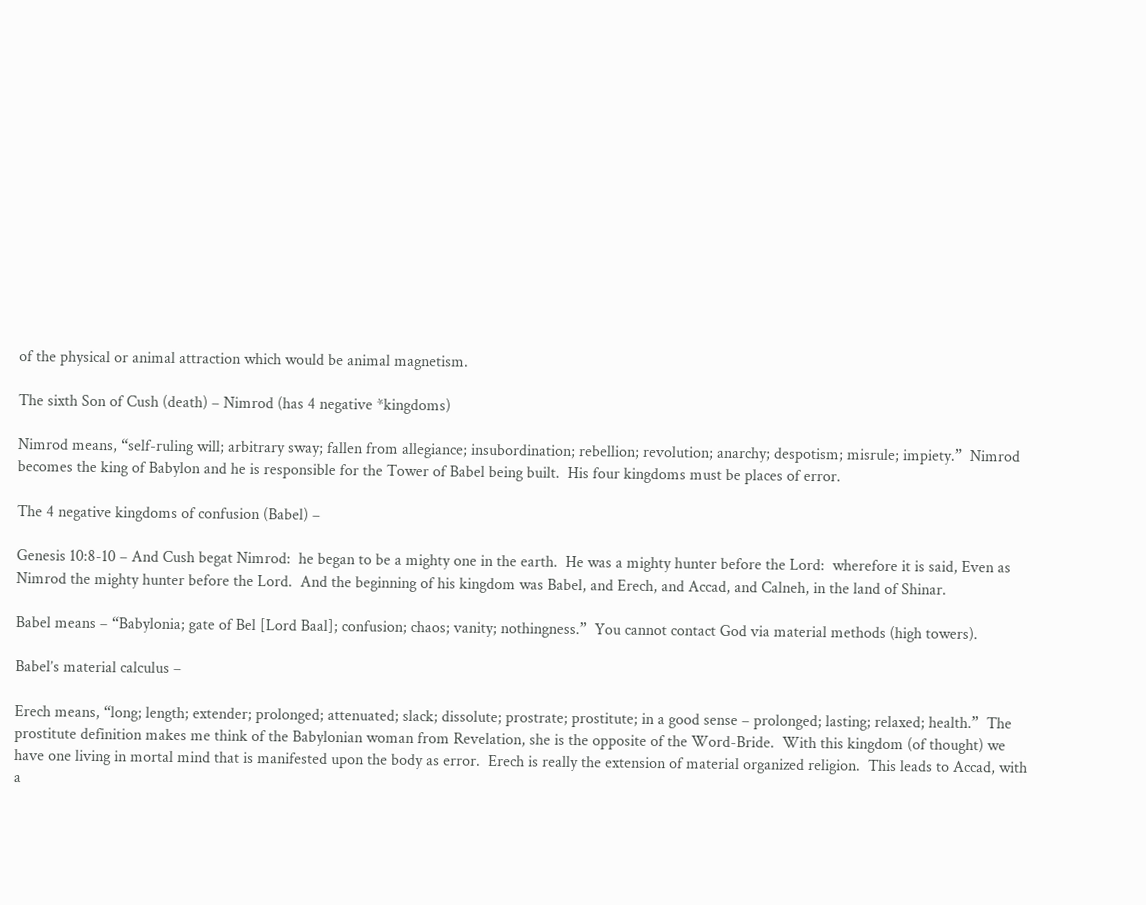of the physical or animal attraction which would be animal magnetism.

The sixth Son of Cush (death) – Nimrod (has 4 negative *kingdoms)

Nimrod means, “self-ruling will; arbitrary sway; fallen from allegiance; insubordination; rebellion; revolution; anarchy; despotism; misrule; impiety.”  Nimrod becomes the king of Babylon and he is responsible for the Tower of Babel being built.  His four kingdoms must be places of error.

The 4 negative kingdoms of confusion (Babel) –

Genesis 10:8-10 – And Cush begat Nimrod:  he began to be a mighty one in the earth.  He was a mighty hunter before the Lord:  wherefore it is said, Even as Nimrod the mighty hunter before the Lord.  And the beginning of his kingdom was Babel, and Erech, and Accad, and Calneh, in the land of Shinar.

Babel means – “Babylonia; gate of Bel [Lord Baal]; confusion; chaos; vanity; nothingness.”  You cannot contact God via material methods (high towers).

Babel’s material calculus –

Erech means, “long; length; extender; prolonged; attenuated; slack; dissolute; prostrate; prostitute; in a good sense – prolonged; lasting; relaxed; health.”  The prostitute definition makes me think of the Babylonian woman from Revelation, she is the opposite of the Word-Bride.  With this kingdom (of thought) we have one living in mortal mind that is manifested upon the body as error.  Erech is really the extension of material organized religion.  This leads to Accad, with a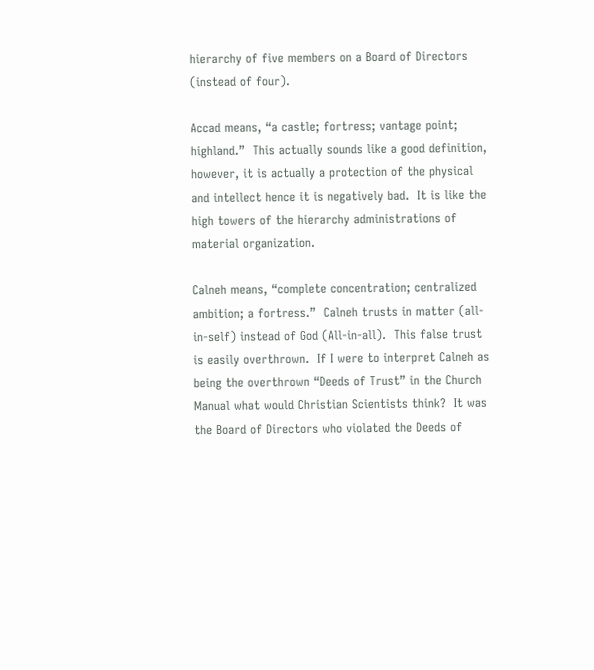hierarchy of five members on a Board of Directors (instead of four).

Accad means, “a castle; fortress; vantage point; highland.”  This actually sounds like a good definition, however, it is actually a protection of the physical and intellect hence it is negatively bad.  It is like the high towers of the hierarchy administrations of material organization.

Calneh means, “complete concentration; centralized ambition; a fortress.”  Calneh trusts in matter (all-in-self) instead of God (All-in-all).  This false trust is easily overthrown.  If I were to interpret Calneh as being the overthrown “Deeds of Trust” in the Church Manual what would Christian Scientists think?  It was the Board of Directors who violated the Deeds of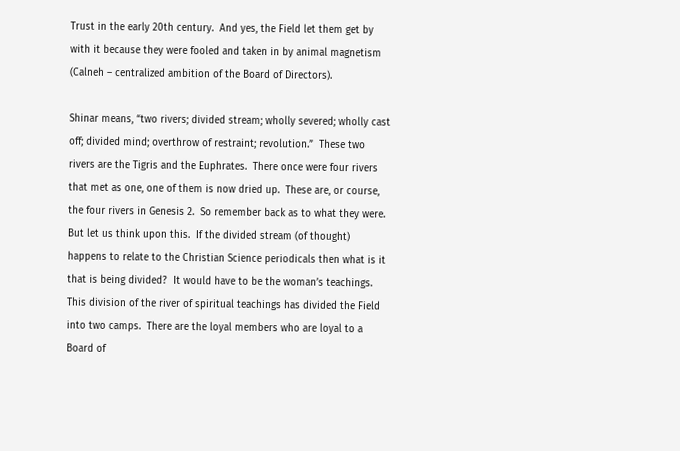Trust in the early 20th century.  And yes, the Field let them get by with it because they were fooled and taken in by animal magnetism (Calneh – centralized ambition of the Board of Directors).

Shinar means, “two rivers; divided stream; wholly severed; wholly cast off; divided mind; overthrow of restraint; revolution.”  These two rivers are the Tigris and the Euphrates.  There once were four rivers that met as one, one of them is now dried up.  These are, or course, the four rivers in Genesis 2.  So remember back as to what they were.  But let us think upon this.  If the divided stream (of thought) happens to relate to the Christian Science periodicals then what is it that is being divided?  It would have to be the woman’s teachings.  This division of the river of spiritual teachings has divided the Field into two camps.  There are the loyal members who are loyal to a Board of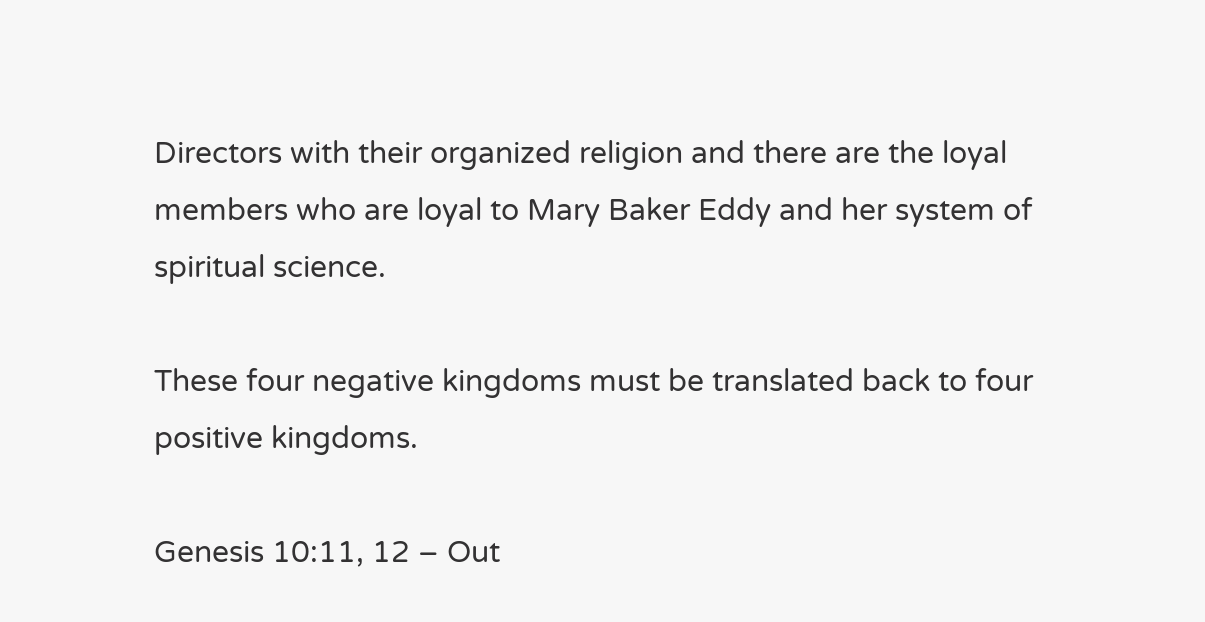Directors with their organized religion and there are the loyal members who are loyal to Mary Baker Eddy and her system of spiritual science.

These four negative kingdoms must be translated back to four positive kingdoms.

Genesis 10:11, 12 – Out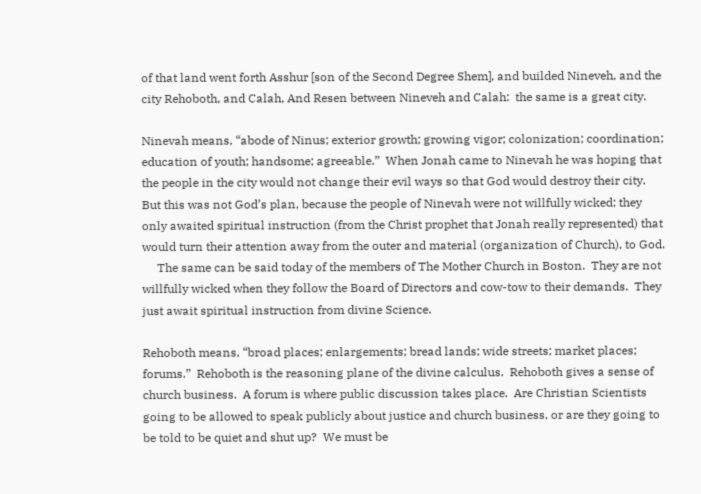of that land went forth Asshur [son of the Second Degree Shem], and builded Nineveh, and the city Rehoboth, and Calah, And Resen between Nineveh and Calah:  the same is a great city.

Ninevah means, “abode of Ninus; exterior growth; growing vigor; colonization; coordination; education of youth; handsome; agreeable.”  When Jonah came to Ninevah he was hoping that the people in the city would not change their evil ways so that God would destroy their city.  But this was not God’s plan, because the people of Ninevah were not willfully wicked; they only awaited spiritual instruction (from the Christ prophet that Jonah really represented) that would turn their attention away from the outer and material (organization of Church), to God.
     The same can be said today of the members of The Mother Church in Boston.  They are not willfully wicked when they follow the Board of Directors and cow-tow to their demands.  They just await spiritual instruction from divine Science.

Rehoboth means, “broad places; enlargements; bread lands; wide streets; market places; forums.”  Rehoboth is the reasoning plane of the divine calculus.  Rehoboth gives a sense of church business.  A forum is where public discussion takes place.  Are Christian Scientists going to be allowed to speak publicly about justice and church business, or are they going to be told to be quiet and shut up?  We must be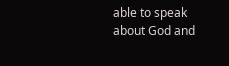able to speak about God and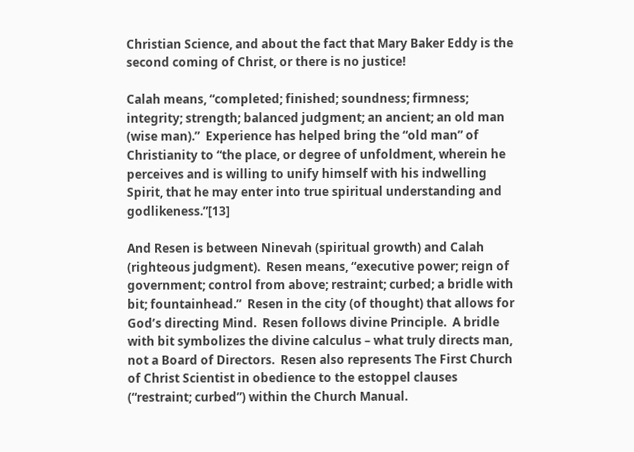Christian Science, and about the fact that Mary Baker Eddy is the second coming of Christ, or there is no justice!

Calah means, “completed; finished; soundness; firmness; integrity; strength; balanced judgment; an ancient; an old man (wise man).”  Experience has helped bring the “old man” of Christianity to “the place, or degree of unfoldment, wherein he perceives and is willing to unify himself with his indwelling Spirit, that he may enter into true spiritual understanding and godlikeness.”[13]

And Resen is between Ninevah (spiritual growth) and Calah (righteous judgment).  Resen means, “executive power; reign of government; control from above; restraint; curbed; a bridle with bit; fountainhead.”  Resen in the city (of thought) that allows for God’s directing Mind.  Resen follows divine Principle.  A bridle with bit symbolizes the divine calculus – what truly directs man, not a Board of Directors.  Resen also represents The First Church of Christ Scientist in obedience to the estoppel clauses (“restraint; curbed”) within the Church Manual.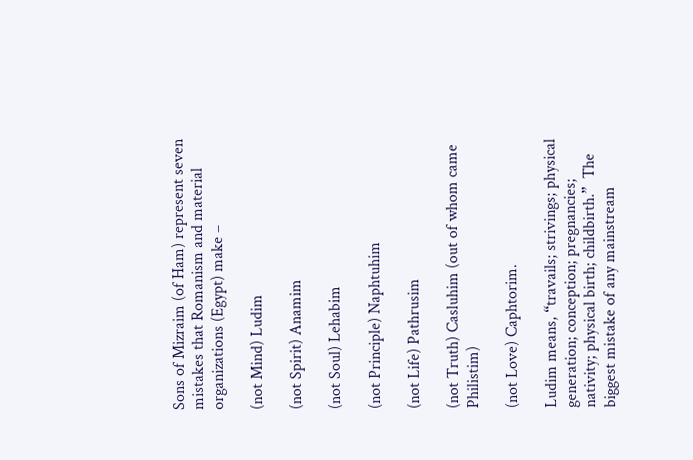Sons of Mizraim (of Ham) represent seven mistakes that Romanism and material organizations (Egypt) make –

(not Mind) Ludim

(not Spirit) Anamim

(not Soul) Lehabim

(not Principle) Naphtuhim

(not Life) Pathrusim

(not Truth) Casluhim (out of whom came Philistim)

(not Love) Caphtorim.

Ludim means, “travails; strivings; physical generation; conception; pregnancies; nativity; physical birth; childbirth.”  The biggest mistake of any mainstream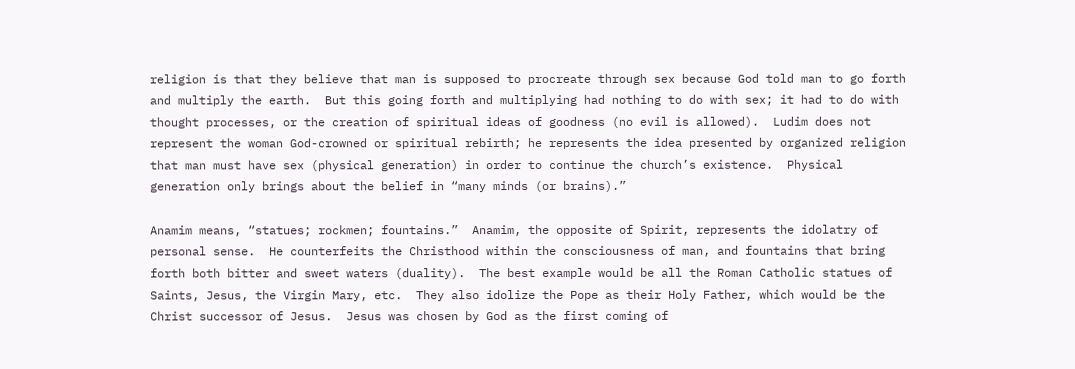religion is that they believe that man is supposed to procreate through sex because God told man to go forth and multiply the earth.  But this going forth and multiplying had nothing to do with sex; it had to do with thought processes, or the creation of spiritual ideas of goodness (no evil is allowed).  Ludim does not represent the woman God-crowned or spiritual rebirth; he represents the idea presented by organized religion that man must have sex (physical generation) in order to continue the church’s existence.  Physical generation only brings about the belief in “many minds (or brains).”

Anamim means, “statues; rockmen; fountains.”  Anamim, the opposite of Spirit, represents the idolatry of personal sense.  He counterfeits the Christhood within the consciousness of man, and fountains that bring forth both bitter and sweet waters (duality).  The best example would be all the Roman Catholic statues of Saints, Jesus, the Virgin Mary, etc.  They also idolize the Pope as their Holy Father, which would be the Christ successor of Jesus.  Jesus was chosen by God as the first coming of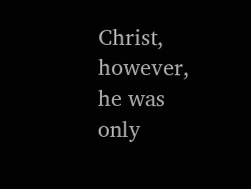Christ, however, he was only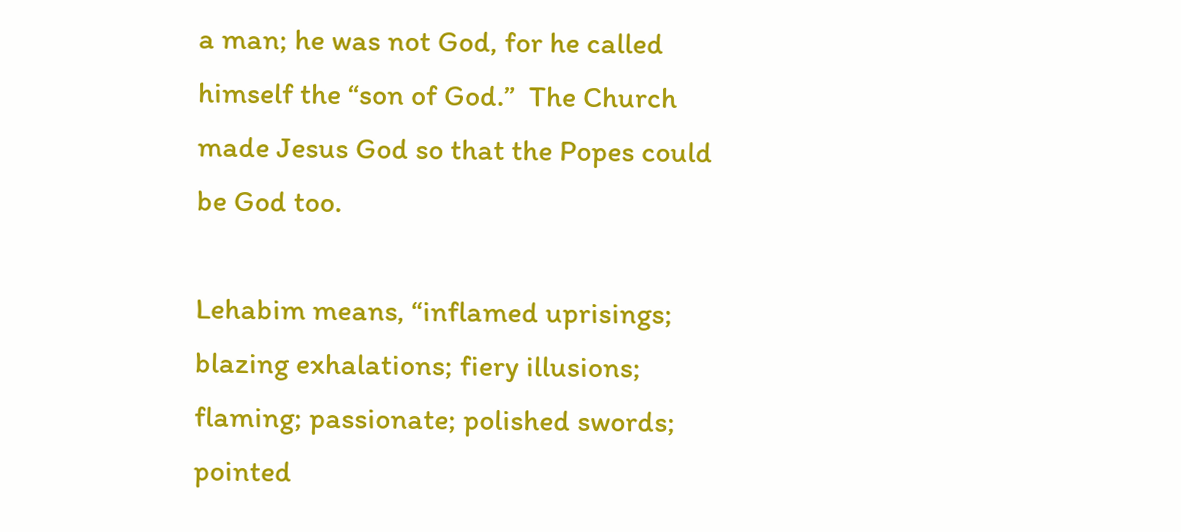a man; he was not God, for he called himself the “son of God.”  The Church made Jesus God so that the Popes could be God too.

Lehabim means, “inflamed uprisings; blazing exhalations; fiery illusions; flaming; passionate; polished swords; pointed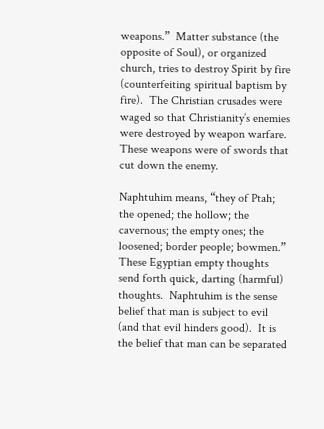weapons.”  Matter substance (the opposite of Soul), or organized church, tries to destroy Spirit by fire (counterfeiting spiritual baptism by fire).  The Christian crusades were waged so that Christianity’s enemies were destroyed by weapon warfare.  These weapons were of swords that cut down the enemy.

Naphtuhim means, “they of Ptah; the opened; the hollow; the cavernous; the empty ones; the loosened; border people; bowmen.”  These Egyptian empty thoughts send forth quick, darting (harmful) thoughts.  Naphtuhim is the sense belief that man is subject to evil (and that evil hinders good).  It is the belief that man can be separated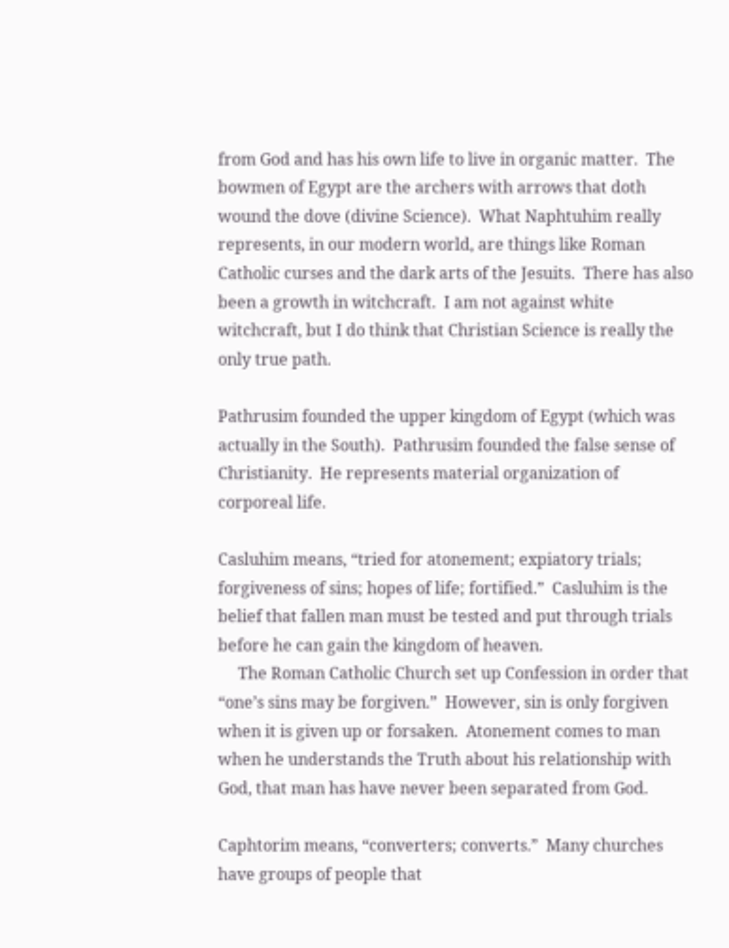from God and has his own life to live in organic matter.  The bowmen of Egypt are the archers with arrows that doth wound the dove (divine Science).  What Naphtuhim really represents, in our modern world, are things like Roman Catholic curses and the dark arts of the Jesuits.  There has also been a growth in witchcraft.  I am not against white witchcraft, but I do think that Christian Science is really the only true path.

Pathrusim founded the upper kingdom of Egypt (which was actually in the South).  Pathrusim founded the false sense of Christianity.  He represents material organization of corporeal life.

Casluhim means, “tried for atonement; expiatory trials; forgiveness of sins; hopes of life; fortified.”  Casluhim is the belief that fallen man must be tested and put through trials before he can gain the kingdom of heaven.
     The Roman Catholic Church set up Confession in order that “one’s sins may be forgiven.”  However, sin is only forgiven when it is given up or forsaken.  Atonement comes to man when he understands the Truth about his relationship with God, that man has have never been separated from God.

Caphtorim means, “converters; converts.”  Many churches have groups of people that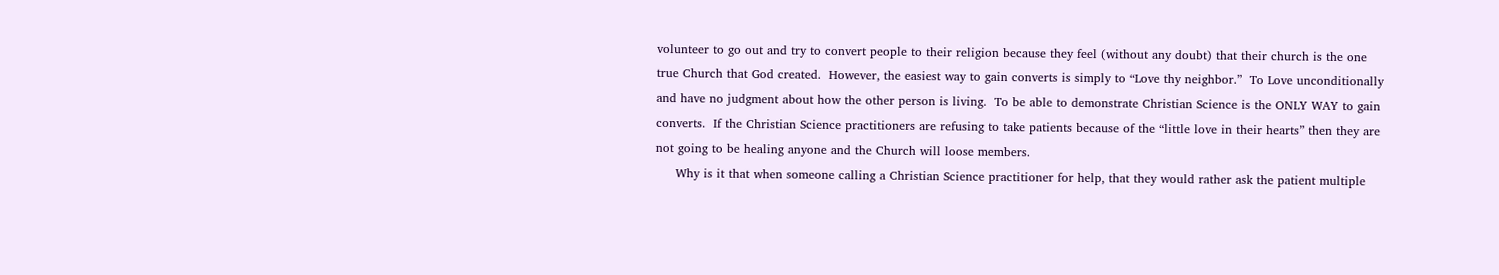volunteer to go out and try to convert people to their religion because they feel (without any doubt) that their church is the one true Church that God created.  However, the easiest way to gain converts is simply to “Love thy neighbor.”  To Love unconditionally and have no judgment about how the other person is living.  To be able to demonstrate Christian Science is the ONLY WAY to gain converts.  If the Christian Science practitioners are refusing to take patients because of the “little love in their hearts” then they are not going to be healing anyone and the Church will loose members.
     Why is it that when someone calling a Christian Science practitioner for help, that they would rather ask the patient multiple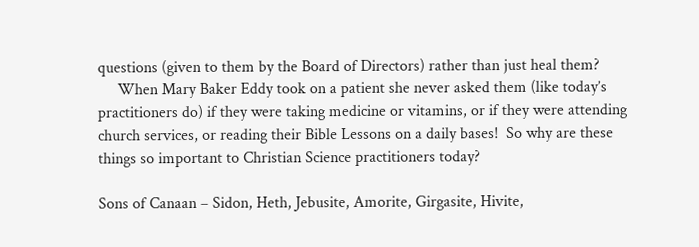questions (given to them by the Board of Directors) rather than just heal them?
     When Mary Baker Eddy took on a patient she never asked them (like today’s practitioners do) if they were taking medicine or vitamins, or if they were attending church services, or reading their Bible Lessons on a daily bases!  So why are these things so important to Christian Science practitioners today?

Sons of Canaan – Sidon, Heth, Jebusite, Amorite, Girgasite, Hivite,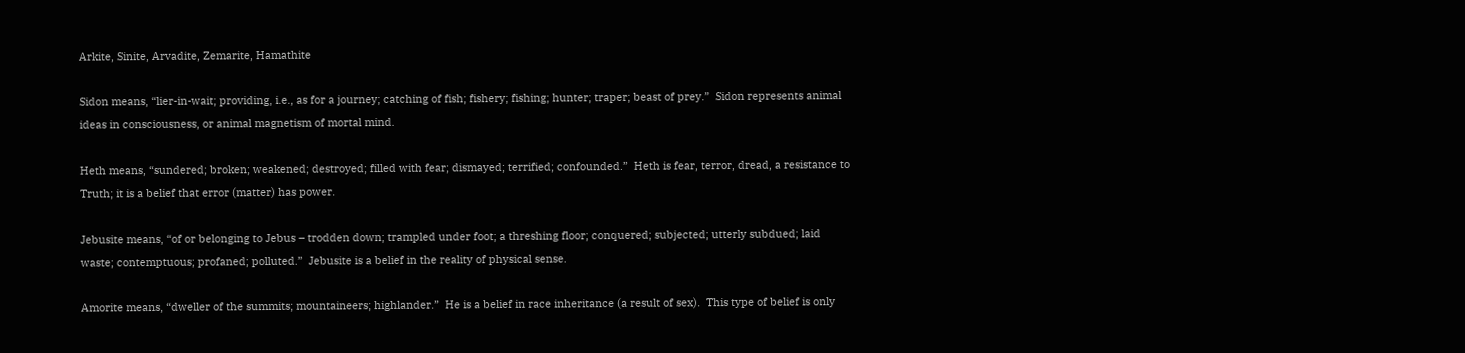Arkite, Sinite, Arvadite, Zemarite, Hamathite

Sidon means, “lier-in-wait; providing, i.e., as for a journey; catching of fish; fishery; fishing; hunter; traper; beast of prey.”  Sidon represents animal ideas in consciousness, or animal magnetism of mortal mind.

Heth means, “sundered; broken; weakened; destroyed; filled with fear; dismayed; terrified; confounded.”  Heth is fear, terror, dread, a resistance to Truth; it is a belief that error (matter) has power.

Jebusite means, “of or belonging to Jebus – trodden down; trampled under foot; a threshing floor; conquered; subjected; utterly subdued; laid waste; contemptuous; profaned; polluted.”  Jebusite is a belief in the reality of physical sense.

Amorite means, “dweller of the summits; mountaineers; highlander.”  He is a belief in race inheritance (a result of sex).  This type of belief is only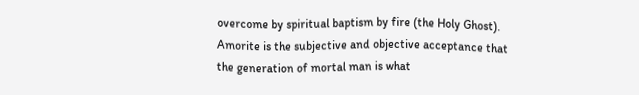overcome by spiritual baptism by fire (the Holy Ghost).  Amorite is the subjective and objective acceptance that the generation of mortal man is what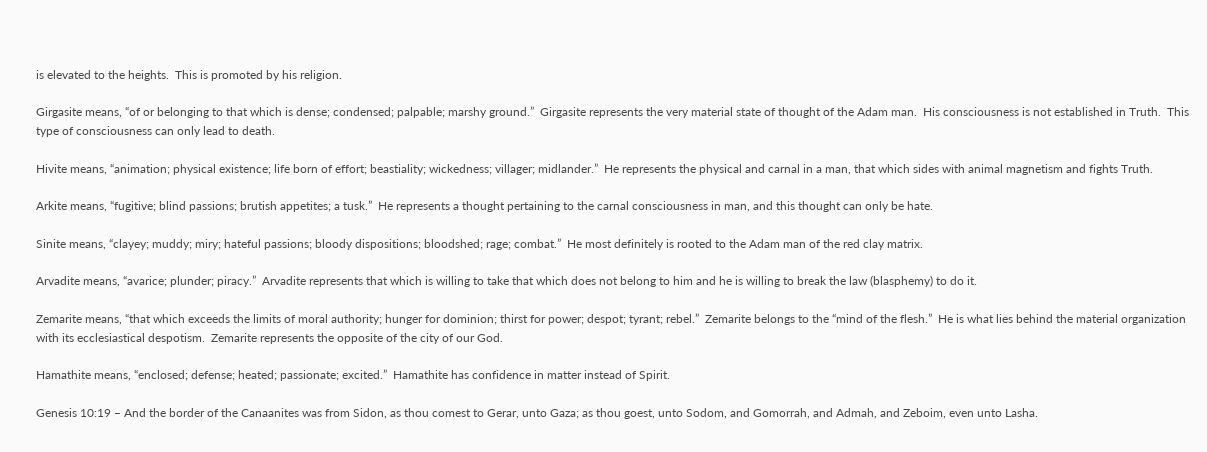is elevated to the heights.  This is promoted by his religion.

Girgasite means, “of or belonging to that which is dense; condensed; palpable; marshy ground.”  Girgasite represents the very material state of thought of the Adam man.  His consciousness is not established in Truth.  This type of consciousness can only lead to death.

Hivite means, “animation; physical existence; life born of effort; beastiality; wickedness; villager; midlander.”  He represents the physical and carnal in a man, that which sides with animal magnetism and fights Truth.

Arkite means, “fugitive; blind passions; brutish appetites; a tusk.”  He represents a thought pertaining to the carnal consciousness in man, and this thought can only be hate.

Sinite means, “clayey; muddy; miry; hateful passions; bloody dispositions; bloodshed; rage; combat.”  He most definitely is rooted to the Adam man of the red clay matrix.

Arvadite means, “avarice; plunder; piracy.”  Arvadite represents that which is willing to take that which does not belong to him and he is willing to break the law (blasphemy) to do it.

Zemarite means, “that which exceeds the limits of moral authority; hunger for dominion; thirst for power; despot; tyrant; rebel.”  Zemarite belongs to the “mind of the flesh.”  He is what lies behind the material organization with its ecclesiastical despotism.  Zemarite represents the opposite of the city of our God.

Hamathite means, “enclosed; defense; heated; passionate; excited.”  Hamathite has confidence in matter instead of Spirit.

Genesis 10:19 – And the border of the Canaanites was from Sidon, as thou comest to Gerar, unto Gaza; as thou goest, unto Sodom, and Gomorrah, and Admah, and Zeboim, even unto Lasha.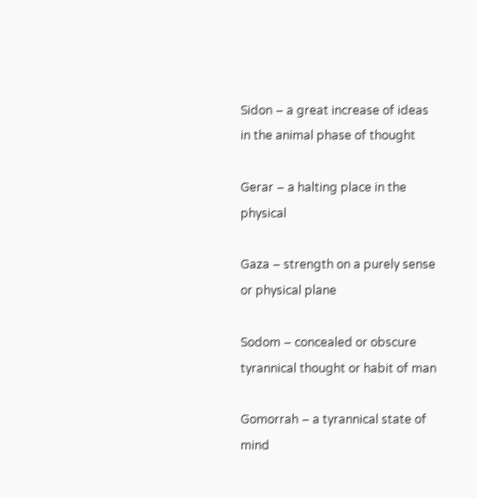Sidon – a great increase of ideas in the animal phase of thought

Gerar – a halting place in the physical

Gaza – strength on a purely sense or physical plane

Sodom – concealed or obscure tyrannical thought or habit of man

Gomorrah – a tyrannical state of mind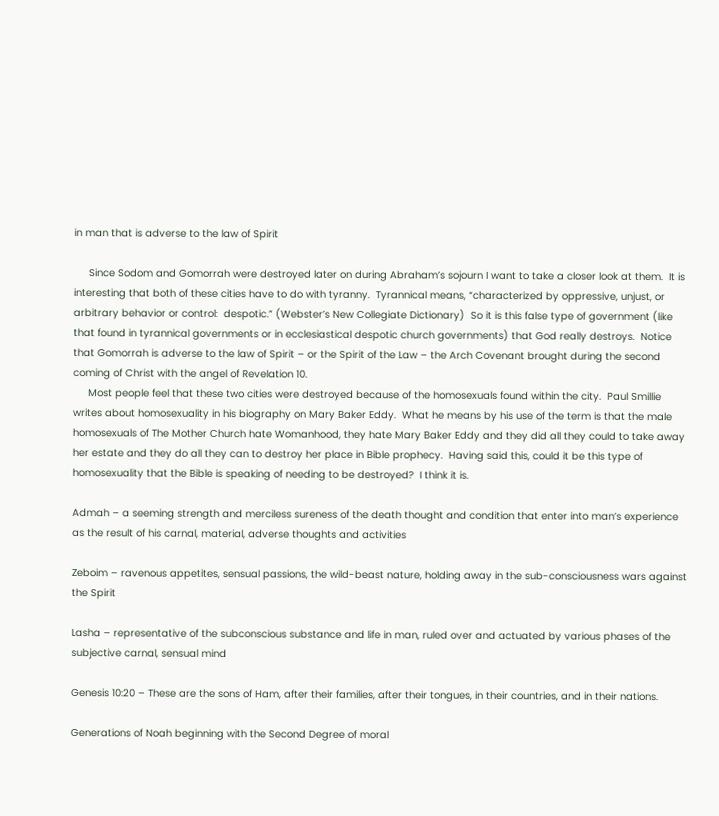in man that is adverse to the law of Spirit

     Since Sodom and Gomorrah were destroyed later on during Abraham’s sojourn I want to take a closer look at them.  It is interesting that both of these cities have to do with tyranny.  Tyrannical means, “characterized by oppressive, unjust, or arbitrary behavior or control:  despotic.” (Webster’s New Collegiate Dictionary)  So it is this false type of government (like that found in tyrannical governments or in ecclesiastical despotic church governments) that God really destroys.  Notice that Gomorrah is adverse to the law of Spirit – or the Spirit of the Law – the Arch Covenant brought during the second coming of Christ with the angel of Revelation 10.
     Most people feel that these two cities were destroyed because of the homosexuals found within the city.  Paul Smillie writes about homosexuality in his biography on Mary Baker Eddy.  What he means by his use of the term is that the male homosexuals of The Mother Church hate Womanhood, they hate Mary Baker Eddy and they did all they could to take away her estate and they do all they can to destroy her place in Bible prophecy.  Having said this, could it be this type of homosexuality that the Bible is speaking of needing to be destroyed?  I think it is.

Admah – a seeming strength and merciless sureness of the death thought and condition that enter into man’s experience as the result of his carnal, material, adverse thoughts and activities

Zeboim – ravenous appetites, sensual passions, the wild-beast nature, holding away in the sub-consciousness wars against the Spirit

Lasha – representative of the subconscious substance and life in man, ruled over and actuated by various phases of the subjective carnal, sensual mind

Genesis 10:20 – These are the sons of Ham, after their families, after their tongues, in their countries, and in their nations.

Generations of Noah beginning with the Second Degree of moral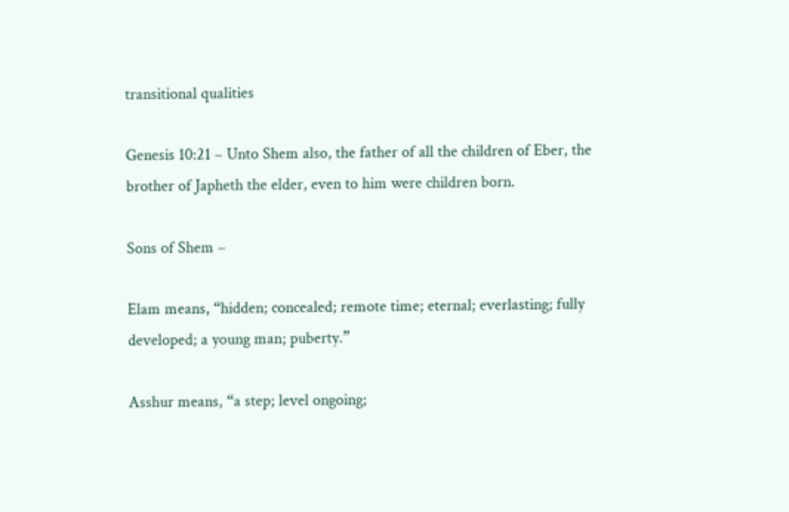transitional qualities

Genesis 10:21 – Unto Shem also, the father of all the children of Eber, the brother of Japheth the elder, even to him were children born.

Sons of Shem –

Elam means, “hidden; concealed; remote time; eternal; everlasting; fully developed; a young man; puberty.”

Asshur means, “a step; level ongoing;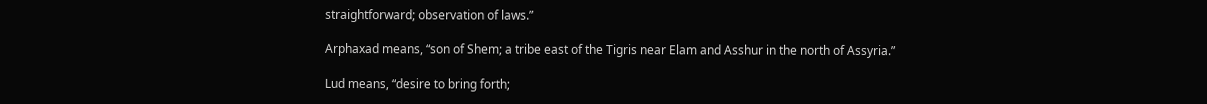straightforward; observation of laws.”

Arphaxad means, “son of Shem; a tribe east of the Tigris near Elam and Asshur in the north of Assyria.”

Lud means, “desire to bring forth;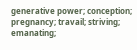generative power; conception; pregnancy; travail; striving; emanating;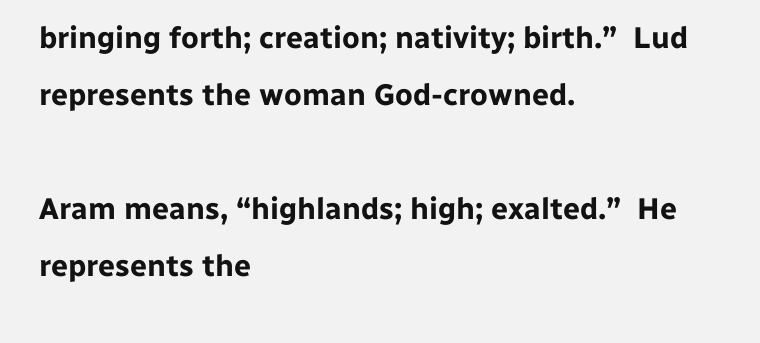bringing forth; creation; nativity; birth.”  Lud represents the woman God-crowned.

Aram means, “highlands; high; exalted.”  He represents the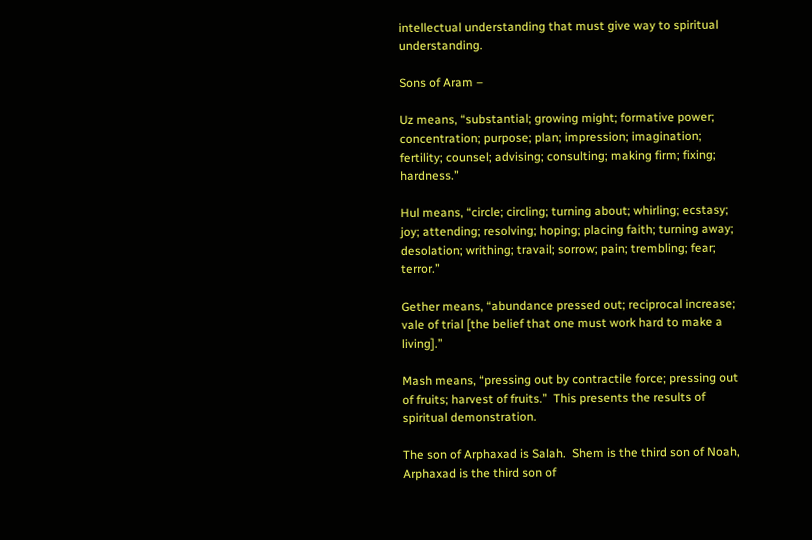intellectual understanding that must give way to spiritual understanding.

Sons of Aram –

Uz means, “substantial; growing might; formative power; concentration; purpose; plan; impression; imagination; fertility; counsel; advising; consulting; making firm; fixing; hardness.”

Hul means, “circle; circling; turning about; whirling; ecstasy; joy; attending; resolving; hoping; placing faith; turning away; desolation; writhing; travail; sorrow; pain; trembling; fear; terror.”

Gether means, “abundance pressed out; reciprocal increase; vale of trial [the belief that one must work hard to make a living].”

Mash means, “pressing out by contractile force; pressing out of fruits; harvest of fruits.”  This presents the results of spiritual demonstration.

The son of Arphaxad is Salah.  Shem is the third son of Noah, Arphaxad is the third son of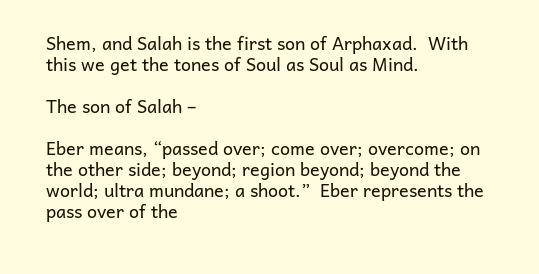Shem, and Salah is the first son of Arphaxad.  With this we get the tones of Soul as Soul as Mind.

The son of Salah –

Eber means, “passed over; come over; overcome; on the other side; beyond; region beyond; beyond the world; ultra mundane; a shoot.”  Eber represents the pass over of the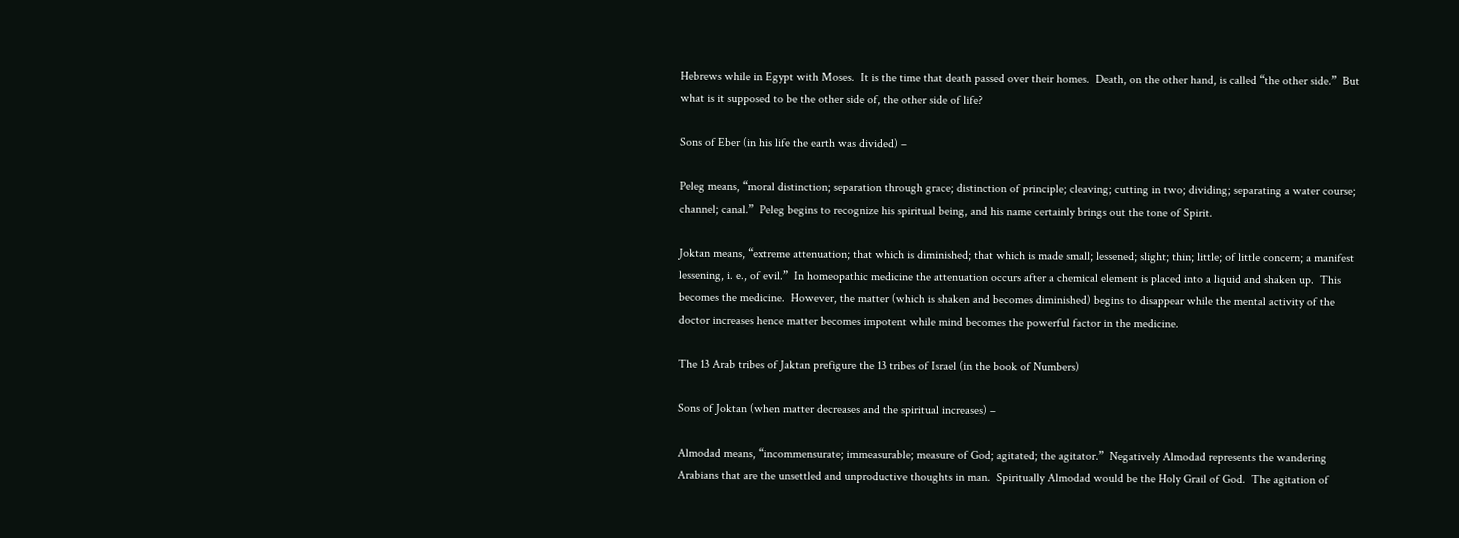Hebrews while in Egypt with Moses.  It is the time that death passed over their homes.  Death, on the other hand, is called “the other side.”  But what is it supposed to be the other side of, the other side of life?

Sons of Eber (in his life the earth was divided) –

Peleg means, “moral distinction; separation through grace; distinction of principle; cleaving; cutting in two; dividing; separating a water course; channel; canal.”  Peleg begins to recognize his spiritual being, and his name certainly brings out the tone of Spirit.

Joktan means, “extreme attenuation; that which is diminished; that which is made small; lessened; slight; thin; little; of little concern; a manifest lessening, i. e., of evil.”  In homeopathic medicine the attenuation occurs after a chemical element is placed into a liquid and shaken up.  This becomes the medicine.  However, the matter (which is shaken and becomes diminished) begins to disappear while the mental activity of the doctor increases hence matter becomes impotent while mind becomes the powerful factor in the medicine.

The 13 Arab tribes of Jaktan prefigure the 13 tribes of Israel (in the book of Numbers)

Sons of Joktan (when matter decreases and the spiritual increases) –

Almodad means, “incommensurate; immeasurable; measure of God; agitated; the agitator.”  Negatively Almodad represents the wandering Arabians that are the unsettled and unproductive thoughts in man.  Spiritually Almodad would be the Holy Grail of God.  The agitation of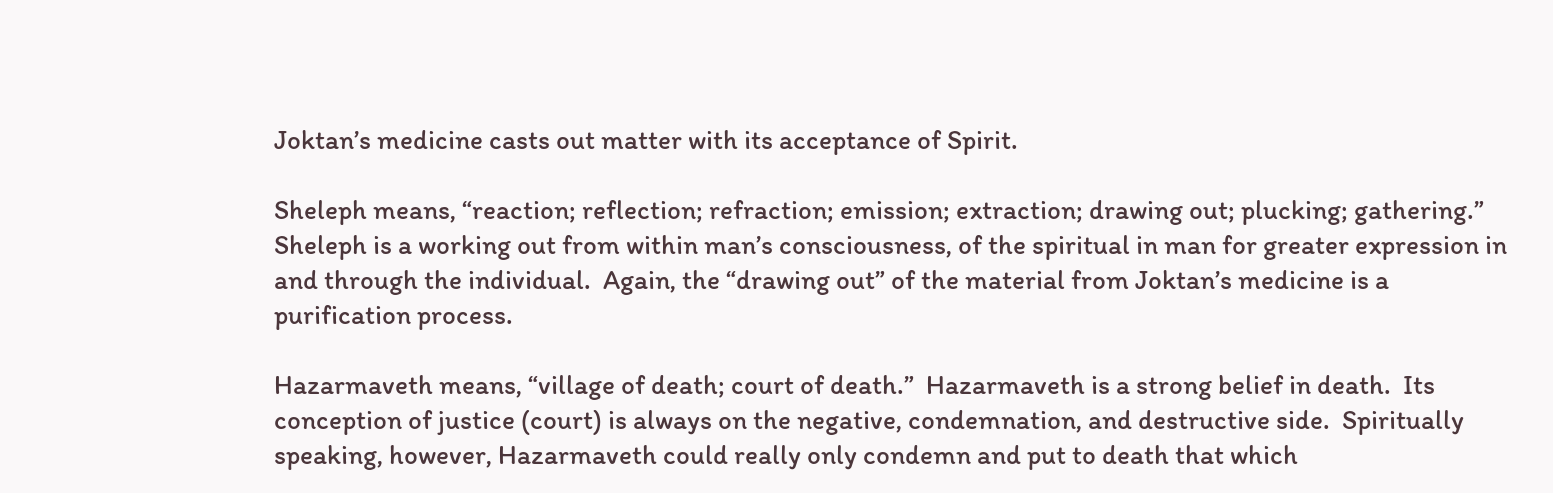Joktan’s medicine casts out matter with its acceptance of Spirit.

Sheleph means, “reaction; reflection; refraction; emission; extraction; drawing out; plucking; gathering.”  Sheleph is a working out from within man’s consciousness, of the spiritual in man for greater expression in and through the individual.  Again, the “drawing out” of the material from Joktan’s medicine is a purification process.

Hazarmaveth means, “village of death; court of death.”  Hazarmaveth is a strong belief in death.  Its conception of justice (court) is always on the negative, condemnation, and destructive side.  Spiritually speaking, however, Hazarmaveth could really only condemn and put to death that which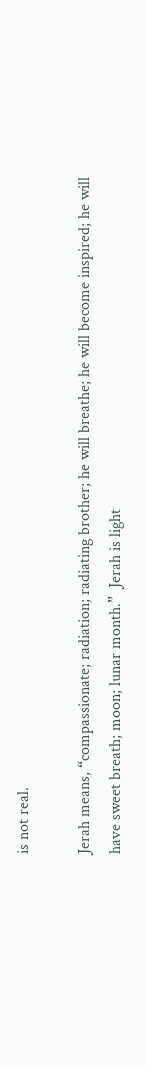is not real.

Jerah means, “compassionate; radiation; radiating brother; he will breathe; he will become inspired; he will have sweet breath; moon; lunar month.”  Jerah is light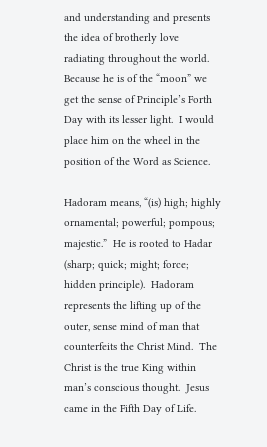and understanding and presents the idea of brotherly love radiating throughout the world.  Because he is of the “moon” we get the sense of Principle’s Forth Day with its lesser light.  I would place him on the wheel in the position of the Word as Science.

Hadoram means, “(is) high; highly ornamental; powerful; pompous; majestic.”  He is rooted to Hadar (sharp; quick; might; force; hidden principle).  Hadoram represents the lifting up of the outer, sense mind of man that counterfeits the Christ Mind.  The Christ is the true King within man’s conscious thought.  Jesus came in the Fifth Day of Life.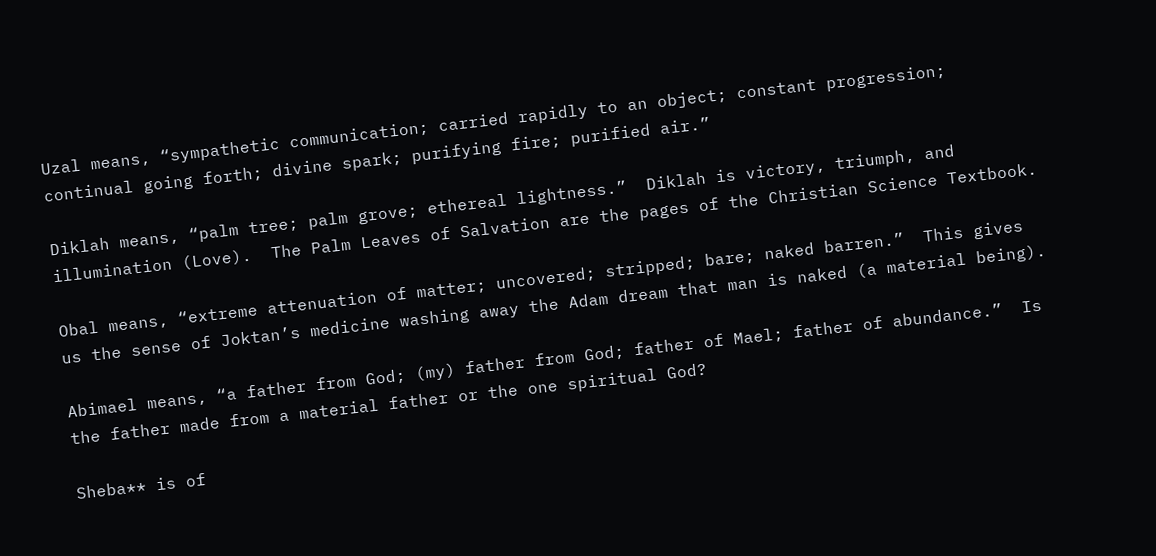Uzal means, “sympathetic communication; carried rapidly to an object; constant progression; continual going forth; divine spark; purifying fire; purified air.”

Diklah means, “palm tree; palm grove; ethereal lightness.”  Diklah is victory, triumph, and illumination (Love).  The Palm Leaves of Salvation are the pages of the Christian Science Textbook.

Obal means, “extreme attenuation of matter; uncovered; stripped; bare; naked barren.”  This gives us the sense of Joktan’s medicine washing away the Adam dream that man is naked (a material being).

Abimael means, “a father from God; (my) father from God; father of Mael; father of abundance.”  Is the father made from a material father or the one spiritual God?

Sheba** is of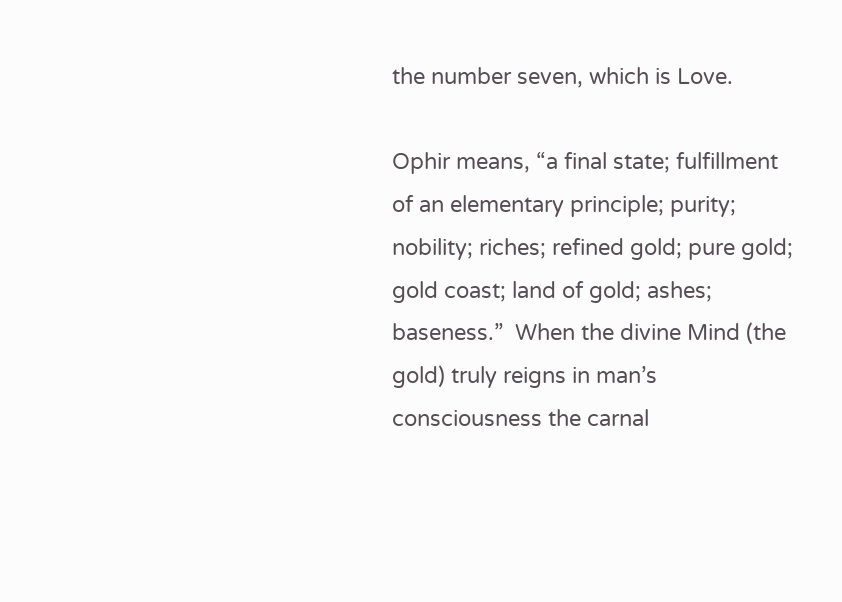the number seven, which is Love.

Ophir means, “a final state; fulfillment of an elementary principle; purity; nobility; riches; refined gold; pure gold; gold coast; land of gold; ashes; baseness.”  When the divine Mind (the gold) truly reigns in man’s consciousness the carnal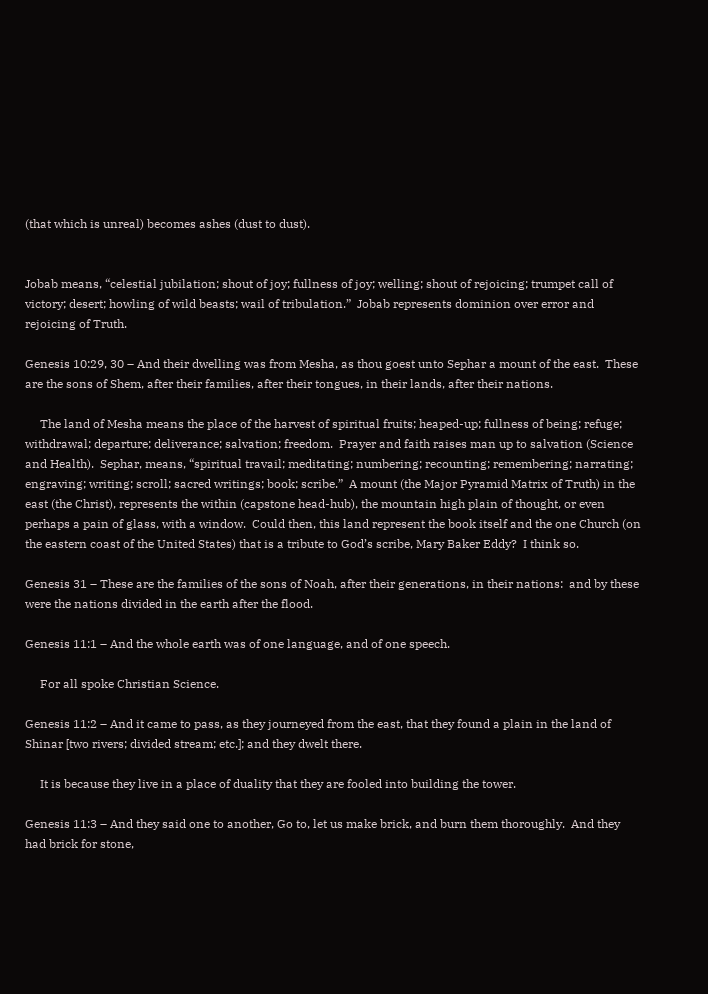(that which is unreal) becomes ashes (dust to dust).


Jobab means, “celestial jubilation; shout of joy; fullness of joy; welling; shout of rejoicing; trumpet call of victory; desert; howling of wild beasts; wail of tribulation.”  Jobab represents dominion over error and rejoicing of Truth.

Genesis 10:29, 30 – And their dwelling was from Mesha, as thou goest unto Sephar a mount of the east.  These are the sons of Shem, after their families, after their tongues, in their lands, after their nations.

     The land of Mesha means the place of the harvest of spiritual fruits; heaped-up; fullness of being; refuge; withdrawal; departure; deliverance; salvation; freedom.  Prayer and faith raises man up to salvation (Science and Health).  Sephar, means, “spiritual travail; meditating; numbering; recounting; remembering; narrating; engraving; writing; scroll; sacred writings; book; scribe.”  A mount (the Major Pyramid Matrix of Truth) in the east (the Christ), represents the within (capstone head-hub), the mountain high plain of thought, or even perhaps a pain of glass, with a window.  Could then, this land represent the book itself and the one Church (on the eastern coast of the United States) that is a tribute to God’s scribe, Mary Baker Eddy?  I think so.

Genesis 31 – These are the families of the sons of Noah, after their generations, in their nations:  and by these were the nations divided in the earth after the flood.

Genesis 11:1 – And the whole earth was of one language, and of one speech.

     For all spoke Christian Science.

Genesis 11:2 – And it came to pass, as they journeyed from the east, that they found a plain in the land of Shinar [two rivers; divided stream; etc.]; and they dwelt there.

     It is because they live in a place of duality that they are fooled into building the tower.

Genesis 11:3 – And they said one to another, Go to, let us make brick, and burn them thoroughly.  And they had brick for stone,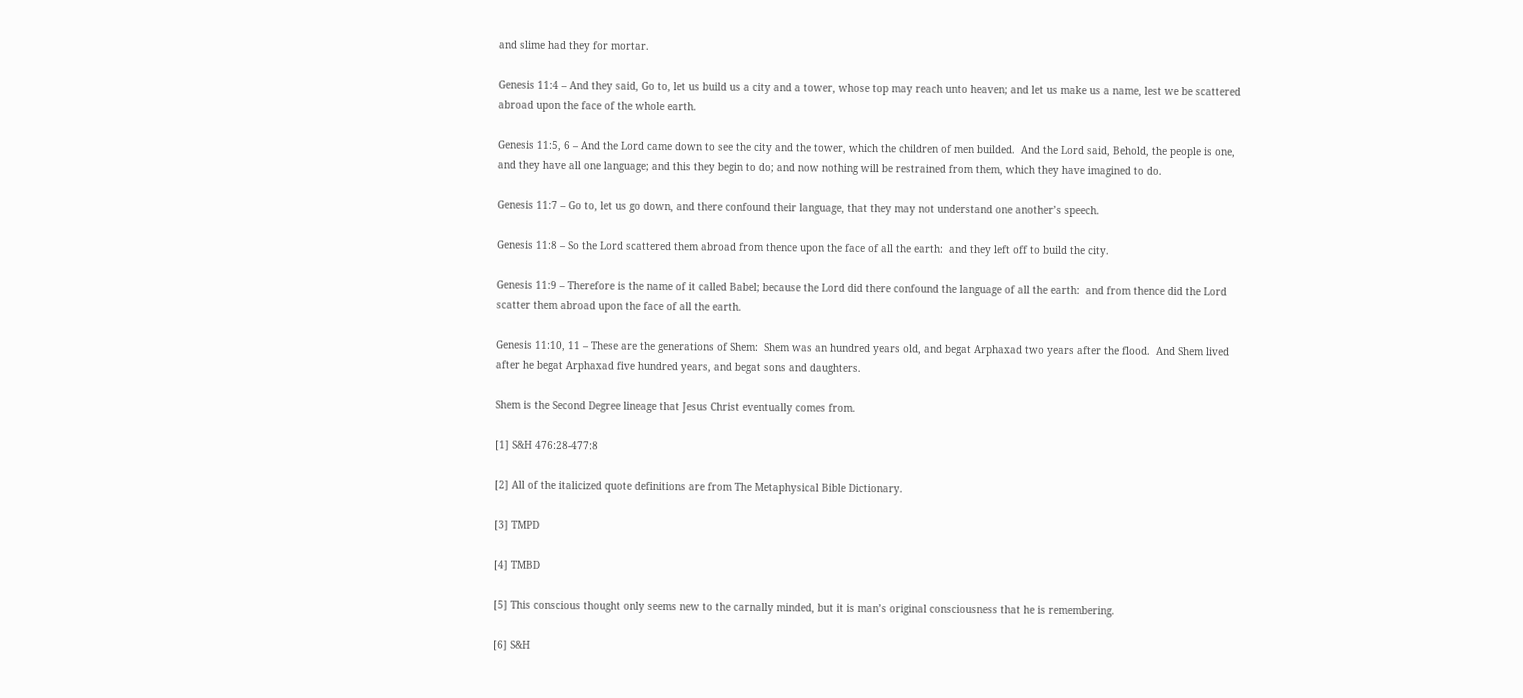and slime had they for mortar.

Genesis 11:4 – And they said, Go to, let us build us a city and a tower, whose top may reach unto heaven; and let us make us a name, lest we be scattered abroad upon the face of the whole earth.

Genesis 11:5, 6 – And the Lord came down to see the city and the tower, which the children of men builded.  And the Lord said, Behold, the people is one, and they have all one language; and this they begin to do; and now nothing will be restrained from them, which they have imagined to do.

Genesis 11:7 – Go to, let us go down, and there confound their language, that they may not understand one another’s speech.

Genesis 11:8 – So the Lord scattered them abroad from thence upon the face of all the earth:  and they left off to build the city.

Genesis 11:9 – Therefore is the name of it called Babel; because the Lord did there confound the language of all the earth:  and from thence did the Lord scatter them abroad upon the face of all the earth.

Genesis 11:10, 11 – These are the generations of Shem:  Shem was an hundred years old, and begat Arphaxad two years after the flood.  And Shem lived after he begat Arphaxad five hundred years, and begat sons and daughters.

Shem is the Second Degree lineage that Jesus Christ eventually comes from.

[1] S&H 476:28-477:8

[2] All of the italicized quote definitions are from The Metaphysical Bible Dictionary.

[3] TMPD

[4] TMBD

[5] This conscious thought only seems new to the carnally minded, but it is man’s original consciousness that he is remembering.

[6] S&H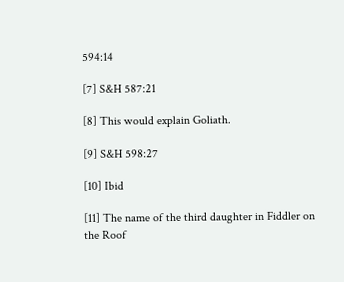594:14

[7] S&H 587:21

[8] This would explain Goliath.

[9] S&H 598:27

[10] Ibid

[11] The name of the third daughter in Fiddler on the Roof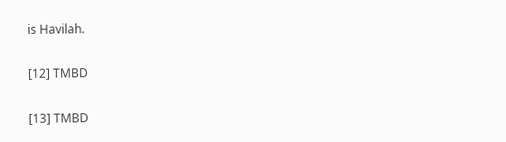is Havilah.

[12] TMBD

[13] TMBD